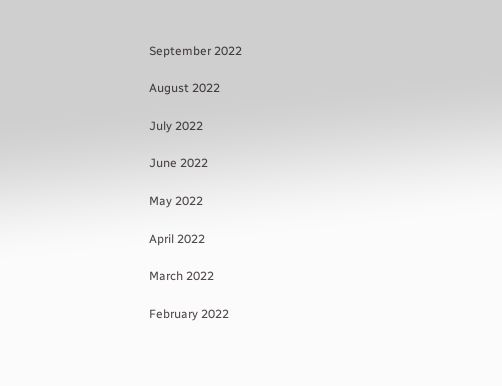September 2022

August 2022

July 2022

June 2022

May 2022

April 2022

March 2022

February 2022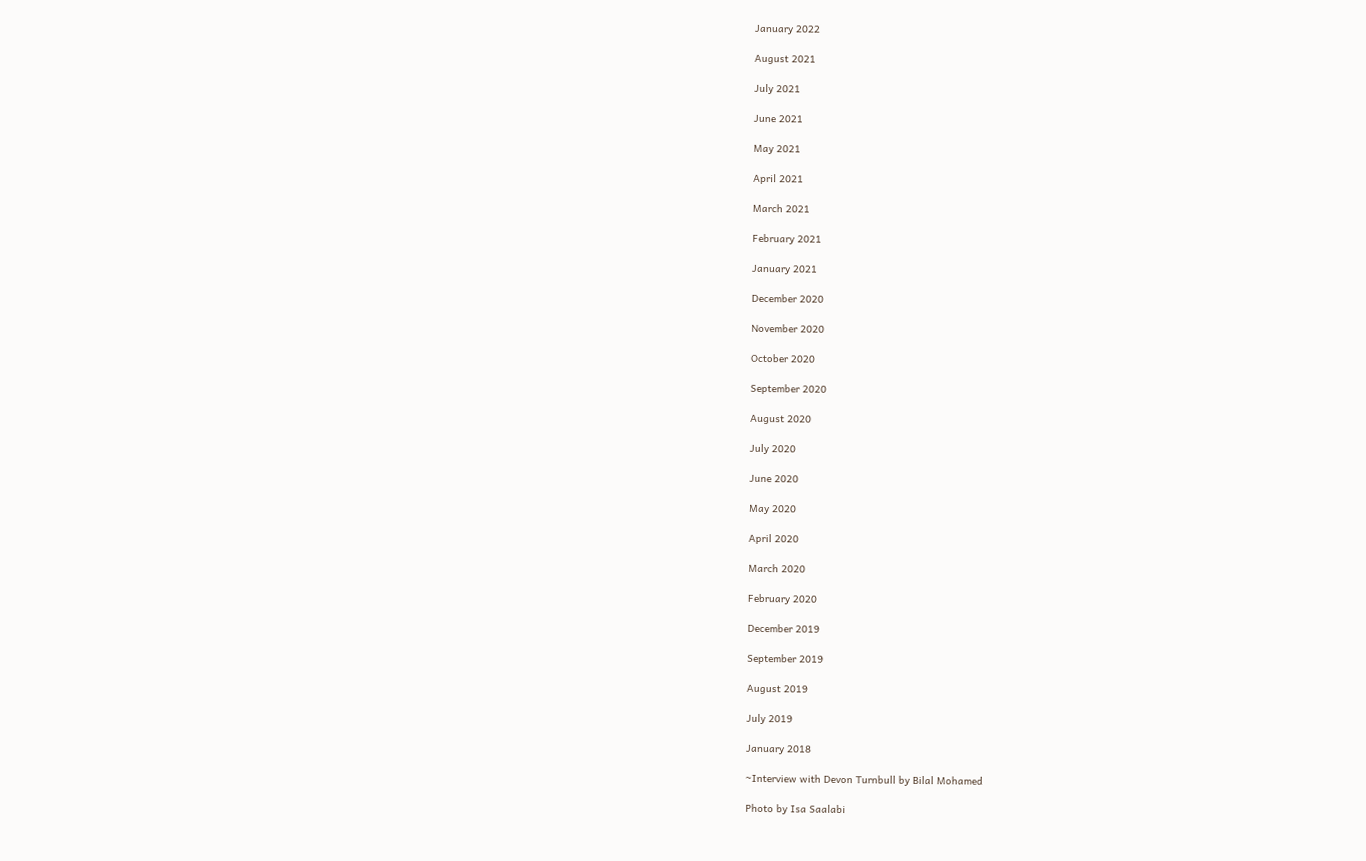January 2022

August 2021

July 2021

June 2021

May 2021

April 2021

March 2021

February 2021

January 2021

December 2020

November 2020

October 2020

September 2020

August 2020

July 2020

June 2020

May 2020

April 2020

March 2020

February 2020

December 2019

September 2019

August 2019

July 2019

January 2018

~Interview with Devon Turnbull by Bilal Mohamed

Photo by Isa Saalabi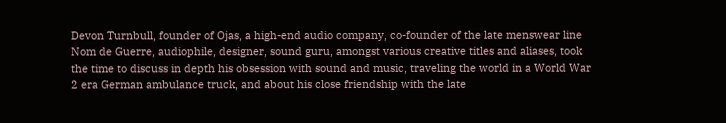Devon Turnbull, founder of Ojas, a high-end audio company, co-founder of the late menswear line Nom de Guerre, audiophile, designer, sound guru, amongst various creative titles and aliases, took the time to discuss in depth his obsession with sound and music, traveling the world in a World War 2 era German ambulance truck, and about his close friendship with the late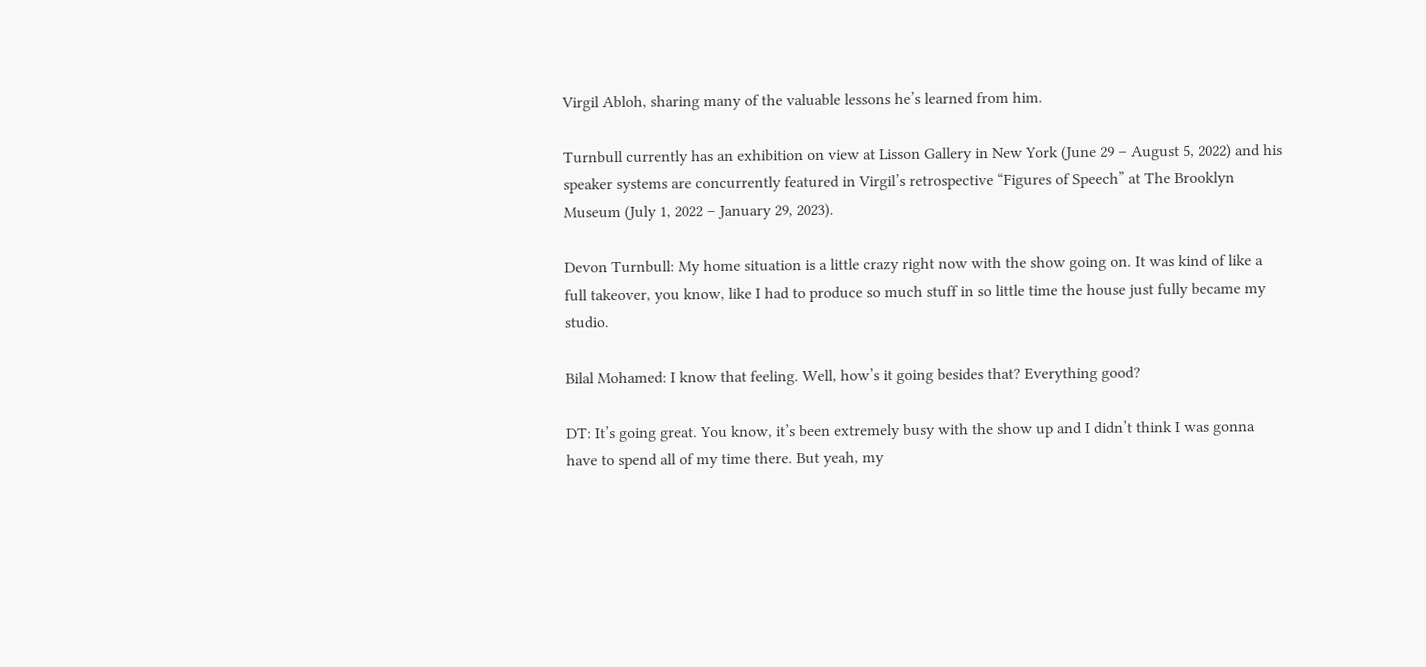Virgil Abloh, sharing many of the valuable lessons he’s learned from him.

Turnbull currently has an exhibition on view at Lisson Gallery in New York (June 29 – August 5, 2022) and his speaker systems are concurrently featured in Virgil’s retrospective “Figures of Speech” at The Brooklyn Museum (July 1, 2022 – January 29, 2023).

Devon Turnbull: My home situation is a little crazy right now with the show going on. It was kind of like a full takeover, you know, like I had to produce so much stuff in so little time the house just fully became my studio.

Bilal Mohamed: I know that feeling. Well, how’s it going besides that? Everything good?

DT: It’s going great. You know, it’s been extremely busy with the show up and I didn’t think I was gonna have to spend all of my time there. But yeah, my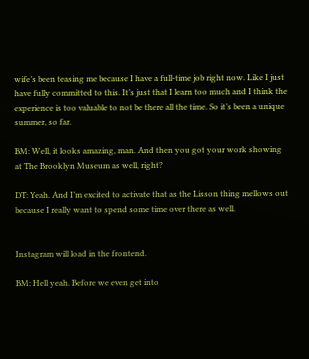wife’s been teasing me because I have a full-time job right now. Like I just have fully committed to this. It’s just that I learn too much and I think the experience is too valuable to not be there all the time. So it’s been a unique summer, so far.

BM: Well, it looks amazing, man. And then you got your work showing at The Brooklyn Museum as well, right?

DT: Yeah. And I’m excited to activate that as the Lisson thing mellows out because I really want to spend some time over there as well.


Instagram will load in the frontend.

BM: Hell yeah. Before we even get into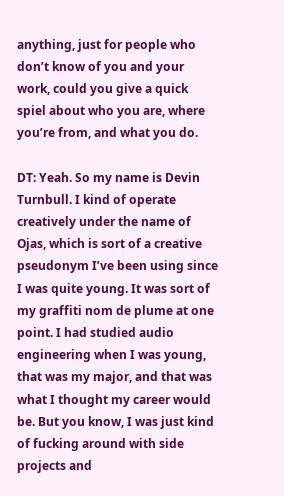anything, just for people who don’t know of you and your work, could you give a quick spiel about who you are, where you’re from, and what you do.

DT: Yeah. So my name is Devin Turnbull. I kind of operate creatively under the name of Ojas, which is sort of a creative pseudonym I’ve been using since I was quite young. It was sort of my graffiti nom de plume at one point. I had studied audio engineering when I was young, that was my major, and that was what I thought my career would be. But you know, I was just kind of fucking around with side projects and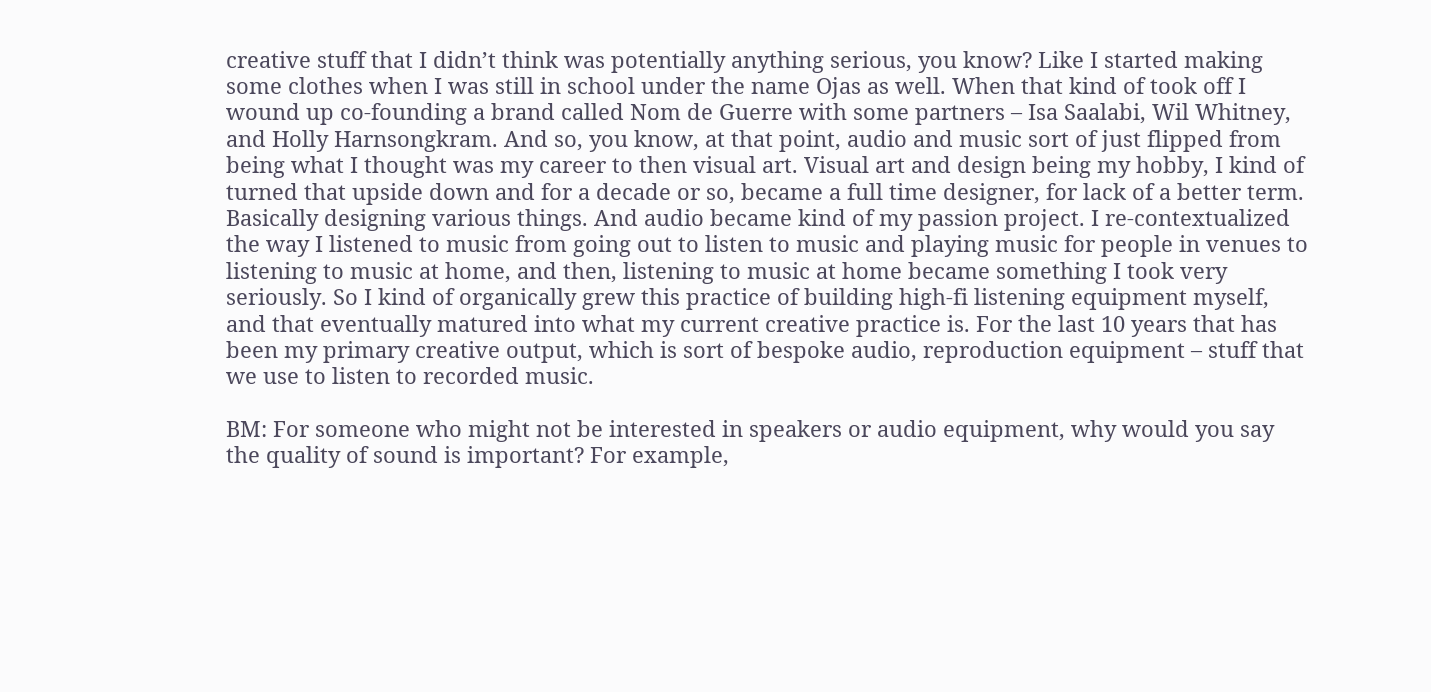creative stuff that I didn’t think was potentially anything serious, you know? Like I started making some clothes when I was still in school under the name Ojas as well. When that kind of took off I wound up co-founding a brand called Nom de Guerre with some partners – Isa Saalabi, Wil Whitney, and Holly Harnsongkram. And so, you know, at that point, audio and music sort of just flipped from being what I thought was my career to then visual art. Visual art and design being my hobby, I kind of turned that upside down and for a decade or so, became a full time designer, for lack of a better term. Basically designing various things. And audio became kind of my passion project. I re-contextualized the way I listened to music from going out to listen to music and playing music for people in venues to listening to music at home, and then, listening to music at home became something I took very seriously. So I kind of organically grew this practice of building high-fi listening equipment myself, and that eventually matured into what my current creative practice is. For the last 10 years that has been my primary creative output, which is sort of bespoke audio, reproduction equipment – stuff that we use to listen to recorded music.

BM: For someone who might not be interested in speakers or audio equipment, why would you say the quality of sound is important? For example,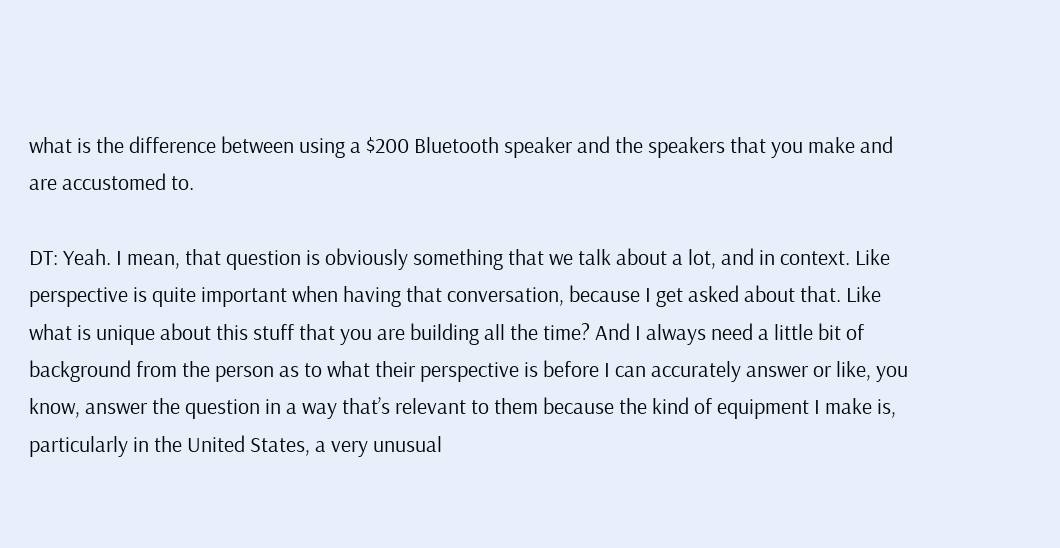what is the difference between using a $200 Bluetooth speaker and the speakers that you make and are accustomed to.

DT: Yeah. I mean, that question is obviously something that we talk about a lot, and in context. Like perspective is quite important when having that conversation, because I get asked about that. Like what is unique about this stuff that you are building all the time? And I always need a little bit of background from the person as to what their perspective is before I can accurately answer or like, you know, answer the question in a way that’s relevant to them because the kind of equipment I make is, particularly in the United States, a very unusual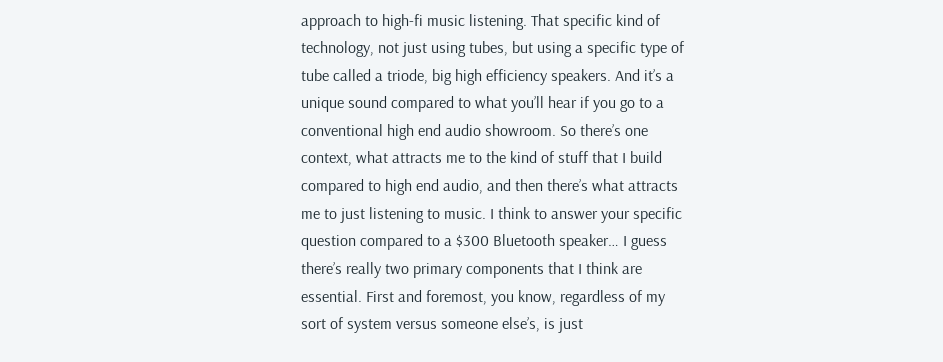approach to high-fi music listening. That specific kind of technology, not just using tubes, but using a specific type of tube called a triode, big high efficiency speakers. And it’s a unique sound compared to what you’ll hear if you go to a conventional high end audio showroom. So there’s one context, what attracts me to the kind of stuff that I build compared to high end audio, and then there’s what attracts me to just listening to music. I think to answer your specific question compared to a $300 Bluetooth speaker… I guess there’s really two primary components that I think are essential. First and foremost, you know, regardless of my sort of system versus someone else’s, is just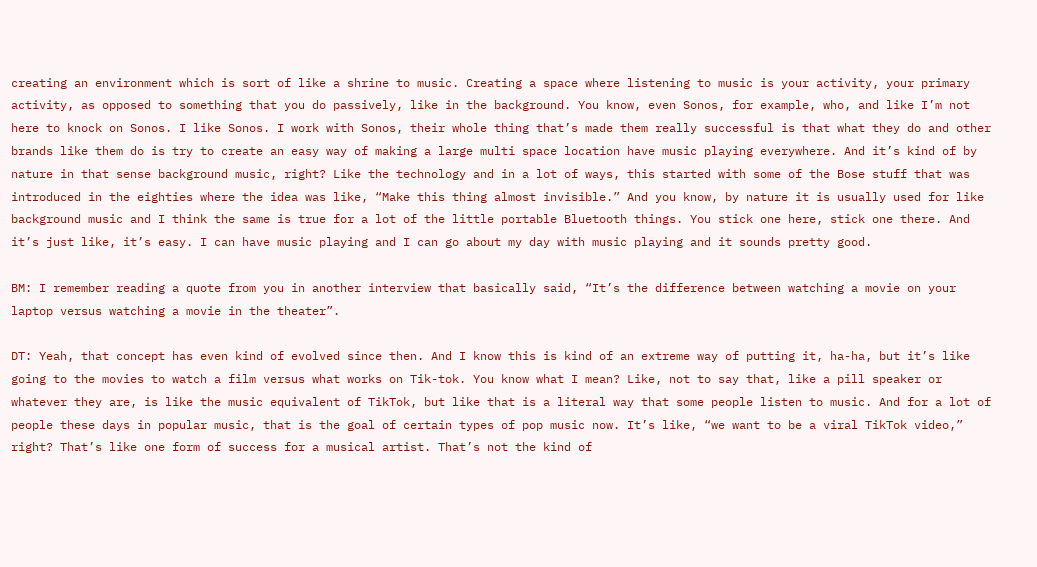creating an environment which is sort of like a shrine to music. Creating a space where listening to music is your activity, your primary activity, as opposed to something that you do passively, like in the background. You know, even Sonos, for example, who, and like I’m not here to knock on Sonos. I like Sonos. I work with Sonos, their whole thing that’s made them really successful is that what they do and other brands like them do is try to create an easy way of making a large multi space location have music playing everywhere. And it’s kind of by nature in that sense background music, right? Like the technology and in a lot of ways, this started with some of the Bose stuff that was introduced in the eighties where the idea was like, “Make this thing almost invisible.” And you know, by nature it is usually used for like background music and I think the same is true for a lot of the little portable Bluetooth things. You stick one here, stick one there. And it’s just like, it’s easy. I can have music playing and I can go about my day with music playing and it sounds pretty good.

BM: I remember reading a quote from you in another interview that basically said, “It’s the difference between watching a movie on your laptop versus watching a movie in the theater”.

DT: Yeah, that concept has even kind of evolved since then. And I know this is kind of an extreme way of putting it, ha-ha, but it’s like going to the movies to watch a film versus what works on Tik-tok. You know what I mean? Like, not to say that, like a pill speaker or whatever they are, is like the music equivalent of TikTok, but like that is a literal way that some people listen to music. And for a lot of people these days in popular music, that is the goal of certain types of pop music now. It’s like, “we want to be a viral TikTok video,” right? That’s like one form of success for a musical artist. That’s not the kind of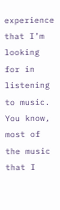experience that I’m looking for in listening to music. You know, most of the music that I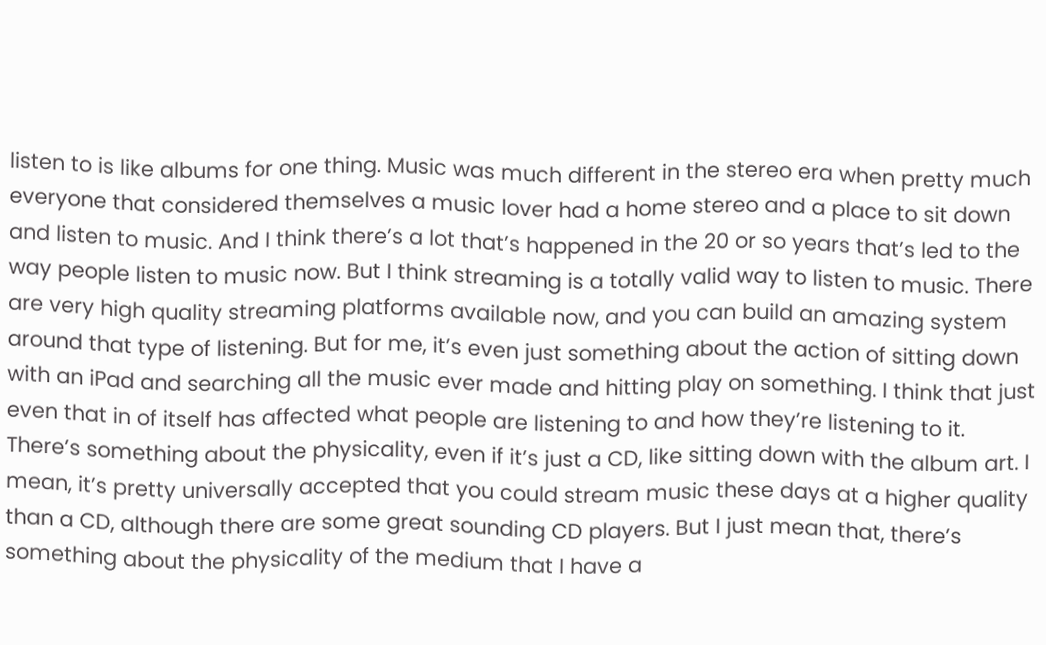listen to is like albums for one thing. Music was much different in the stereo era when pretty much everyone that considered themselves a music lover had a home stereo and a place to sit down and listen to music. And I think there’s a lot that’s happened in the 20 or so years that’s led to the way people listen to music now. But I think streaming is a totally valid way to listen to music. There are very high quality streaming platforms available now, and you can build an amazing system around that type of listening. But for me, it’s even just something about the action of sitting down with an iPad and searching all the music ever made and hitting play on something. I think that just even that in of itself has affected what people are listening to and how they’re listening to it. There’s something about the physicality, even if it’s just a CD, like sitting down with the album art. I mean, it’s pretty universally accepted that you could stream music these days at a higher quality than a CD, although there are some great sounding CD players. But I just mean that, there’s something about the physicality of the medium that I have a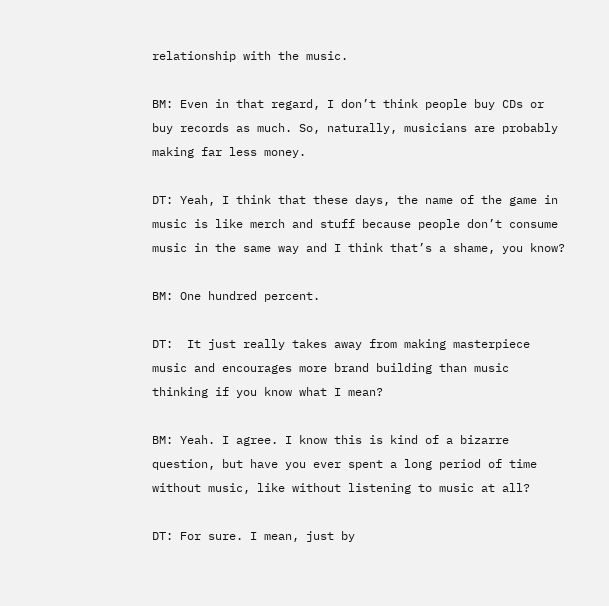relationship with the music.

BM: Even in that regard, I don’t think people buy CDs or buy records as much. So, naturally, musicians are probably making far less money.

DT: Yeah, I think that these days, the name of the game in music is like merch and stuff because people don’t consume music in the same way and I think that’s a shame, you know?

BM: One hundred percent.

DT:  It just really takes away from making masterpiece music and encourages more brand building than music thinking if you know what I mean?

BM: Yeah. I agree. I know this is kind of a bizarre question, but have you ever spent a long period of time without music, like without listening to music at all?

DT: For sure. I mean, just by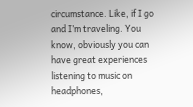circumstance. Like, if I go and I’m traveling. You know, obviously you can have great experiences listening to music on headphones,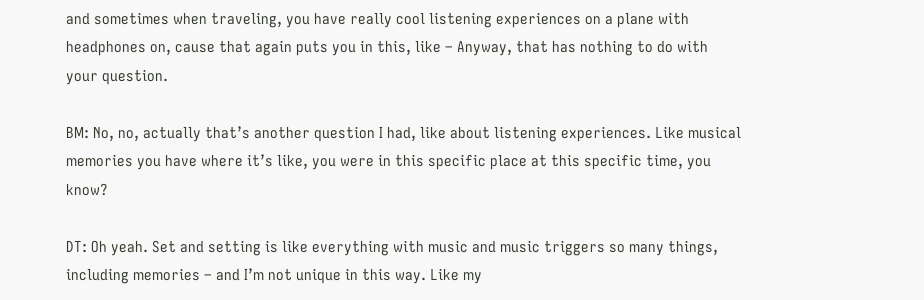and sometimes when traveling, you have really cool listening experiences on a plane with headphones on, cause that again puts you in this, like – Anyway, that has nothing to do with your question.

BM: No, no, actually that’s another question I had, like about listening experiences. Like musical memories you have where it’s like, you were in this specific place at this specific time, you know?

DT: Oh yeah. Set and setting is like everything with music and music triggers so many things, including memories – and I’m not unique in this way. Like my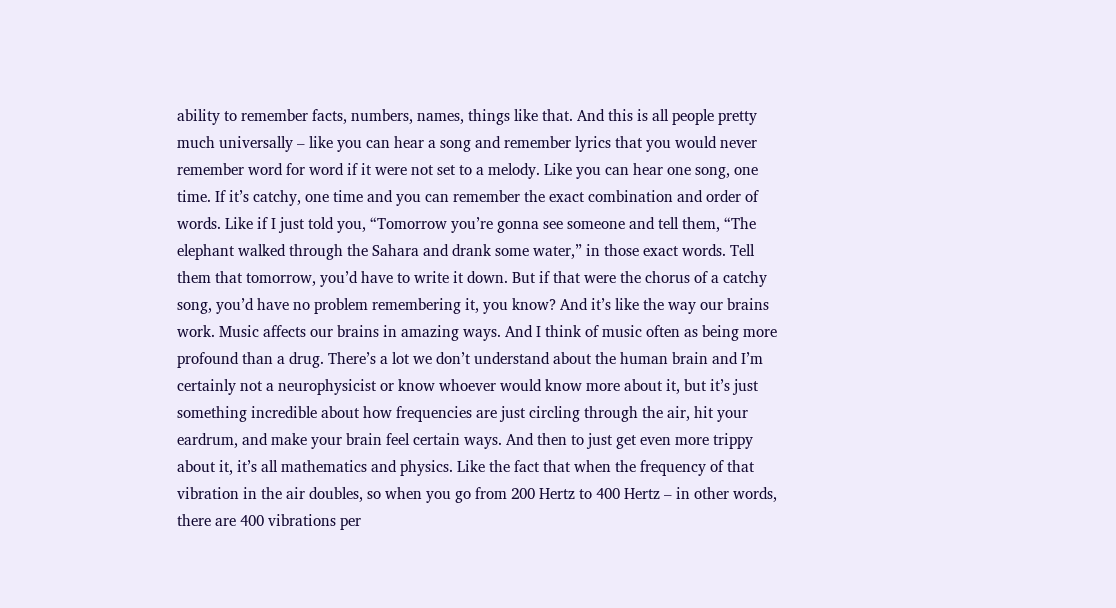ability to remember facts, numbers, names, things like that. And this is all people pretty much universally – like you can hear a song and remember lyrics that you would never remember word for word if it were not set to a melody. Like you can hear one song, one time. If it’s catchy, one time and you can remember the exact combination and order of words. Like if I just told you, “Tomorrow you’re gonna see someone and tell them, “The elephant walked through the Sahara and drank some water,” in those exact words. Tell them that tomorrow, you’d have to write it down. But if that were the chorus of a catchy song, you’d have no problem remembering it, you know? And it’s like the way our brains work. Music affects our brains in amazing ways. And I think of music often as being more profound than a drug. There’s a lot we don’t understand about the human brain and I’m certainly not a neurophysicist or know whoever would know more about it, but it’s just something incredible about how frequencies are just circling through the air, hit your eardrum, and make your brain feel certain ways. And then to just get even more trippy about it, it’s all mathematics and physics. Like the fact that when the frequency of that vibration in the air doubles, so when you go from 200 Hertz to 400 Hertz – in other words, there are 400 vibrations per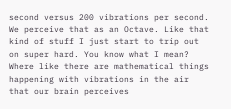second versus 200 vibrations per second. We perceive that as an Octave. Like that kind of stuff I just start to trip out on super hard. You know what I mean? Where like there are mathematical things happening with vibrations in the air that our brain perceives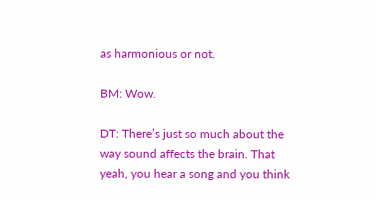as harmonious or not.

BM: Wow.

DT: There’s just so much about the way sound affects the brain. That yeah, you hear a song and you think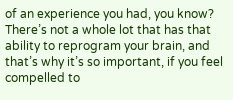of an experience you had, you know? There’s not a whole lot that has that ability to reprogram your brain, and that’s why it’s so important, if you feel compelled to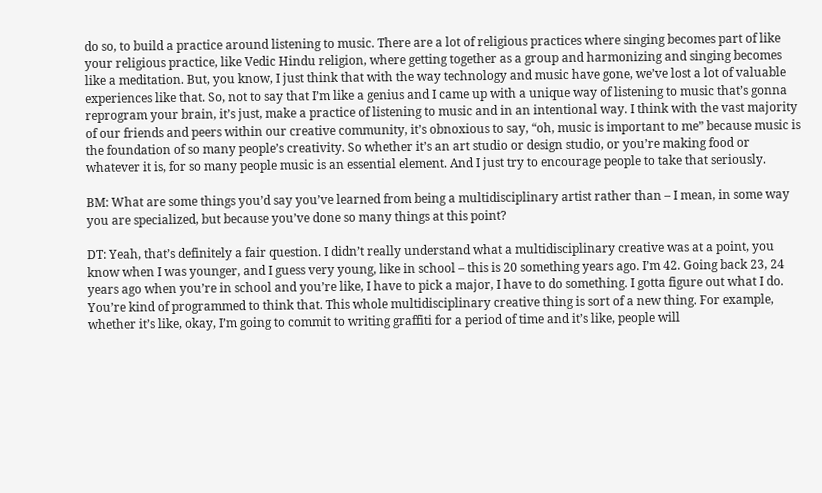do so, to build a practice around listening to music. There are a lot of religious practices where singing becomes part of like your religious practice, like Vedic Hindu religion, where getting together as a group and harmonizing and singing becomes like a meditation. But, you know, I just think that with the way technology and music have gone, we’ve lost a lot of valuable experiences like that. So, not to say that I’m like a genius and I came up with a unique way of listening to music that’s gonna reprogram your brain, it’s just, make a practice of listening to music and in an intentional way. I think with the vast majority of our friends and peers within our creative community, it’s obnoxious to say, “oh, music is important to me” because music is the foundation of so many people’s creativity. So whether it’s an art studio or design studio, or you’re making food or whatever it is, for so many people music is an essential element. And I just try to encourage people to take that seriously.

BM: What are some things you’d say you’ve learned from being a multidisciplinary artist rather than – I mean, in some way you are specialized, but because you’ve done so many things at this point?

DT: Yeah, that’s definitely a fair question. I didn’t really understand what a multidisciplinary creative was at a point, you know when I was younger, and I guess very young, like in school – this is 20 something years ago. I’m 42. Going back 23, 24 years ago when you’re in school and you’re like, I have to pick a major, I have to do something. I gotta figure out what I do. You’re kind of programmed to think that. This whole multidisciplinary creative thing is sort of a new thing. For example, whether it’s like, okay, I’m going to commit to writing graffiti for a period of time and it’s like, people will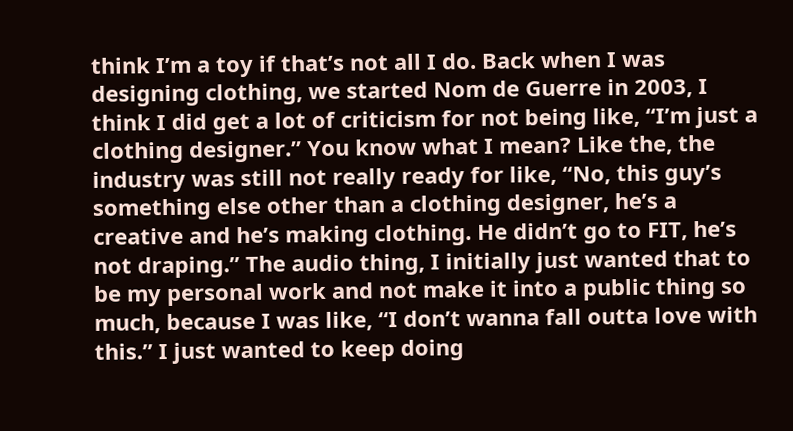think I’m a toy if that’s not all I do. Back when I was designing clothing, we started Nom de Guerre in 2003, I think I did get a lot of criticism for not being like, “I’m just a clothing designer.” You know what I mean? Like the, the industry was still not really ready for like, “No, this guy’s something else other than a clothing designer, he’s a creative and he’s making clothing. He didn’t go to FIT, he’s not draping.” The audio thing, I initially just wanted that to be my personal work and not make it into a public thing so much, because I was like, “I don’t wanna fall outta love with this.” I just wanted to keep doing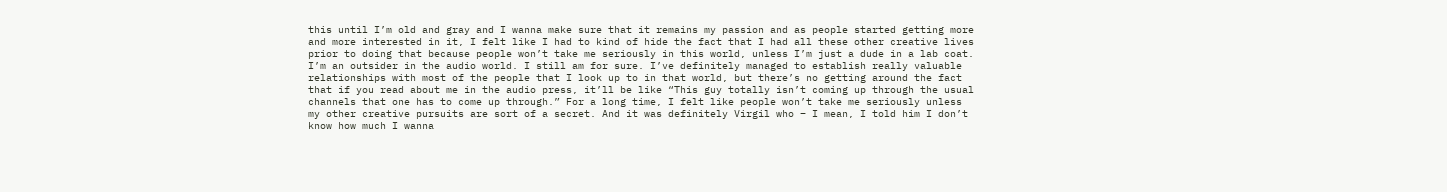this until I’m old and gray and I wanna make sure that it remains my passion and as people started getting more and more interested in it, I felt like I had to kind of hide the fact that I had all these other creative lives prior to doing that because people won’t take me seriously in this world, unless I’m just a dude in a lab coat. I’m an outsider in the audio world. I still am for sure. I’ve definitely managed to establish really valuable relationships with most of the people that I look up to in that world, but there’s no getting around the fact that if you read about me in the audio press, it’ll be like “This guy totally isn’t coming up through the usual channels that one has to come up through.” For a long time, I felt like people won’t take me seriously unless my other creative pursuits are sort of a secret. And it was definitely Virgil who – I mean, I told him I don’t know how much I wanna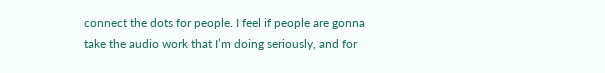connect the dots for people. I feel if people are gonna take the audio work that I’m doing seriously, and for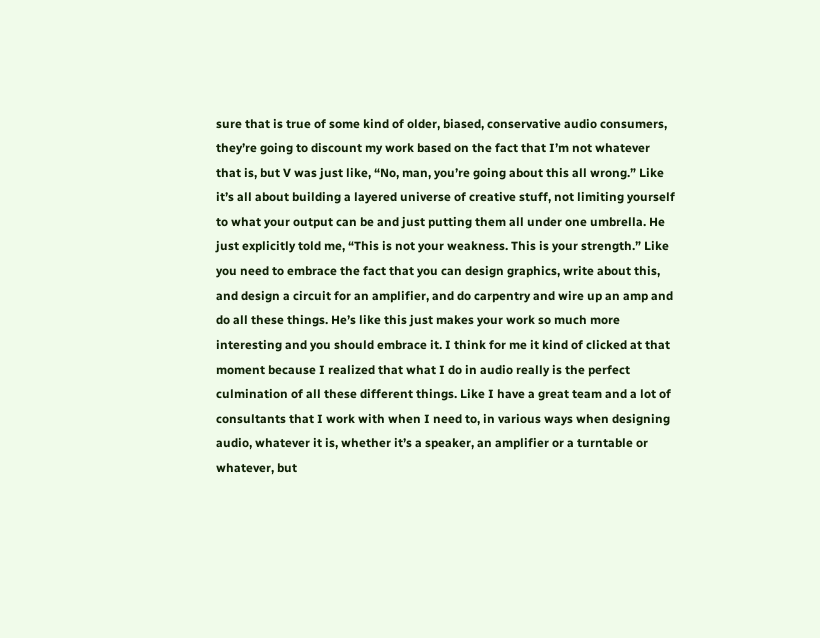sure that is true of some kind of older, biased, conservative audio consumers, they’re going to discount my work based on the fact that I’m not whatever that is, but V was just like, “No, man, you’re going about this all wrong.” Like it’s all about building a layered universe of creative stuff, not limiting yourself to what your output can be and just putting them all under one umbrella. He just explicitly told me, “This is not your weakness. This is your strength.” Like you need to embrace the fact that you can design graphics, write about this, and design a circuit for an amplifier, and do carpentry and wire up an amp and do all these things. He’s like this just makes your work so much more interesting and you should embrace it. I think for me it kind of clicked at that moment because I realized that what I do in audio really is the perfect culmination of all these different things. Like I have a great team and a lot of consultants that I work with when I need to, in various ways when designing audio, whatever it is, whether it’s a speaker, an amplifier or a turntable or whatever, but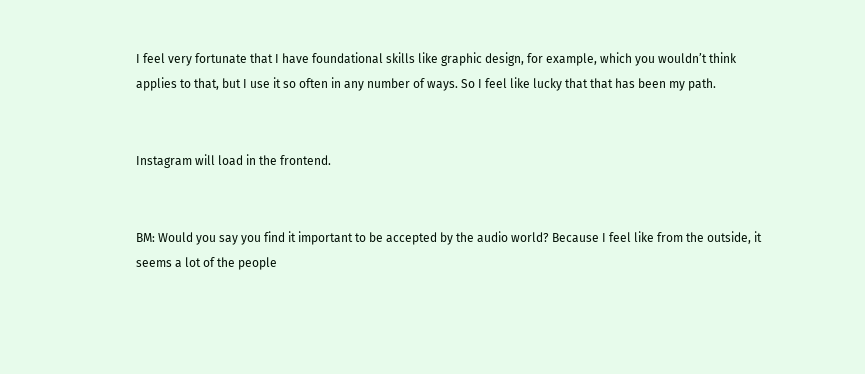I feel very fortunate that I have foundational skills like graphic design, for example, which you wouldn’t think applies to that, but I use it so often in any number of ways. So I feel like lucky that that has been my path.


Instagram will load in the frontend.


BM: Would you say you find it important to be accepted by the audio world? Because I feel like from the outside, it seems a lot of the people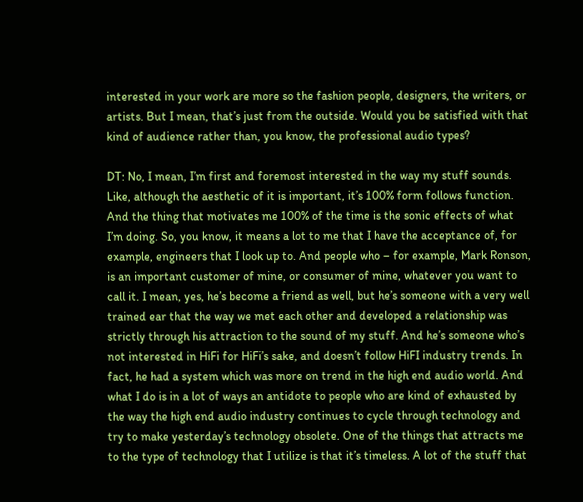interested in your work are more so the fashion people, designers, the writers, or artists. But I mean, that’s just from the outside. Would you be satisfied with that kind of audience rather than, you know, the professional audio types?

DT: No, I mean, I’m first and foremost interested in the way my stuff sounds. Like, although the aesthetic of it is important, it’s 100% form follows function.  And the thing that motivates me 100% of the time is the sonic effects of what I’m doing. So, you know, it means a lot to me that I have the acceptance of, for example, engineers that I look up to. And people who – for example, Mark Ronson, is an important customer of mine, or consumer of mine, whatever you want to call it. I mean, yes, he’s become a friend as well, but he’s someone with a very well trained ear that the way we met each other and developed a relationship was strictly through his attraction to the sound of my stuff. And he’s someone who’s not interested in HiFi for HiFi’s sake, and doesn’t follow HiFI industry trends. In fact, he had a system which was more on trend in the high end audio world. And what I do is in a lot of ways an antidote to people who are kind of exhausted by the way the high end audio industry continues to cycle through technology and try to make yesterday’s technology obsolete. One of the things that attracts me to the type of technology that I utilize is that it’s timeless. A lot of the stuff that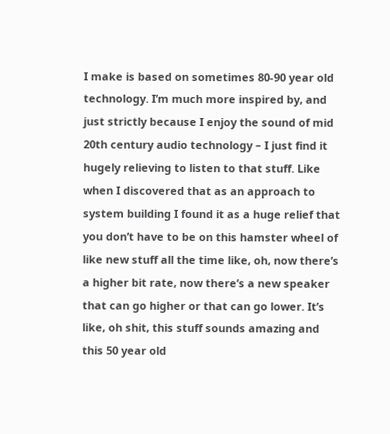I make is based on sometimes 80-90 year old technology. I’m much more inspired by, and just strictly because I enjoy the sound of mid 20th century audio technology – I just find it hugely relieving to listen to that stuff. Like when I discovered that as an approach to system building I found it as a huge relief that you don’t have to be on this hamster wheel of like new stuff all the time like, oh, now there’s a higher bit rate, now there’s a new speaker that can go higher or that can go lower. It’s like, oh shit, this stuff sounds amazing and this 50 year old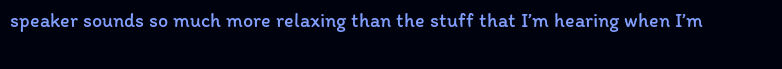speaker sounds so much more relaxing than the stuff that I’m hearing when I’m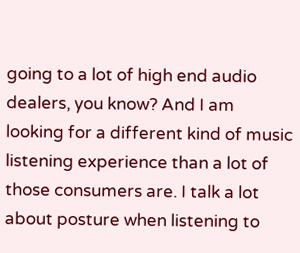going to a lot of high end audio dealers, you know? And I am looking for a different kind of music listening experience than a lot of those consumers are. I talk a lot about posture when listening to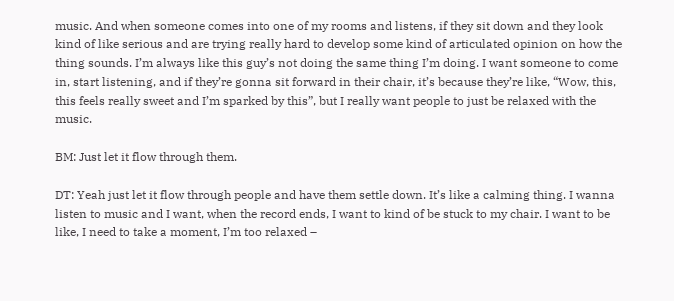music. And when someone comes into one of my rooms and listens, if they sit down and they look kind of like serious and are trying really hard to develop some kind of articulated opinion on how the thing sounds. I’m always like this guy’s not doing the same thing I’m doing. I want someone to come in, start listening, and if they’re gonna sit forward in their chair, it’s because they’re like, “Wow, this, this feels really sweet and I’m sparked by this”, but I really want people to just be relaxed with the music.

BM: Just let it flow through them.

DT: Yeah just let it flow through people and have them settle down. It’s like a calming thing. I wanna listen to music and I want, when the record ends, I want to kind of be stuck to my chair. I want to be like, I need to take a moment, I’m too relaxed –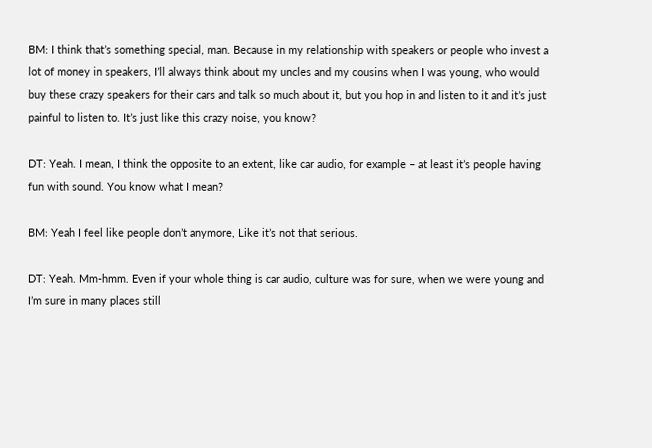BM: I think that’s something special, man. Because in my relationship with speakers or people who invest a lot of money in speakers, I’ll always think about my uncles and my cousins when I was young, who would buy these crazy speakers for their cars and talk so much about it, but you hop in and listen to it and it’s just painful to listen to. It’s just like this crazy noise, you know?

DT: Yeah. I mean, I think the opposite to an extent, like car audio, for example – at least it’s people having fun with sound. You know what I mean?

BM: Yeah I feel like people don’t anymore, Like it’s not that serious.

DT: Yeah. Mm-hmm. Even if your whole thing is car audio, culture was for sure, when we were young and I’m sure in many places still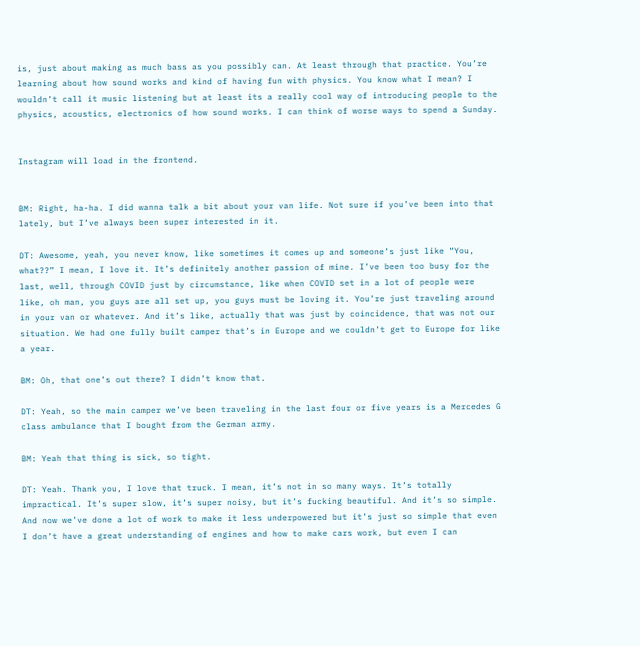is, just about making as much bass as you possibly can. At least through that practice. You’re learning about how sound works and kind of having fun with physics. You know what I mean? I wouldn’t call it music listening but at least its a really cool way of introducing people to the physics, acoustics, electronics of how sound works. I can think of worse ways to spend a Sunday.


Instagram will load in the frontend.


BM: Right, ha-ha. I did wanna talk a bit about your van life. Not sure if you’ve been into that lately, but I’ve always been super interested in it.

DT: Awesome, yeah, you never know, like sometimes it comes up and someone’s just like “You, what??” I mean, I love it. It’s definitely another passion of mine. I’ve been too busy for the last, well, through COVID just by circumstance, like when COVID set in a lot of people were like, oh man, you guys are all set up, you guys must be loving it. You’re just traveling around in your van or whatever. And it’s like, actually that was just by coincidence, that was not our situation. We had one fully built camper that’s in Europe and we couldn’t get to Europe for like a year.

BM: Oh, that one’s out there? I didn’t know that.

DT: Yeah, so the main camper we’ve been traveling in the last four or five years is a Mercedes G class ambulance that I bought from the German army.

BM: Yeah that thing is sick, so tight.

DT: Yeah. Thank you, I love that truck. I mean, it’s not in so many ways. It’s totally impractical. It’s super slow, it’s super noisy, but it’s fucking beautiful. And it’s so simple. And now we’ve done a lot of work to make it less underpowered but it’s just so simple that even I don’t have a great understanding of engines and how to make cars work, but even I can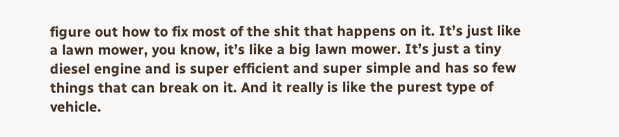figure out how to fix most of the shit that happens on it. It’s just like a lawn mower, you know, it’s like a big lawn mower. It’s just a tiny diesel engine and is super efficient and super simple and has so few things that can break on it. And it really is like the purest type of vehicle.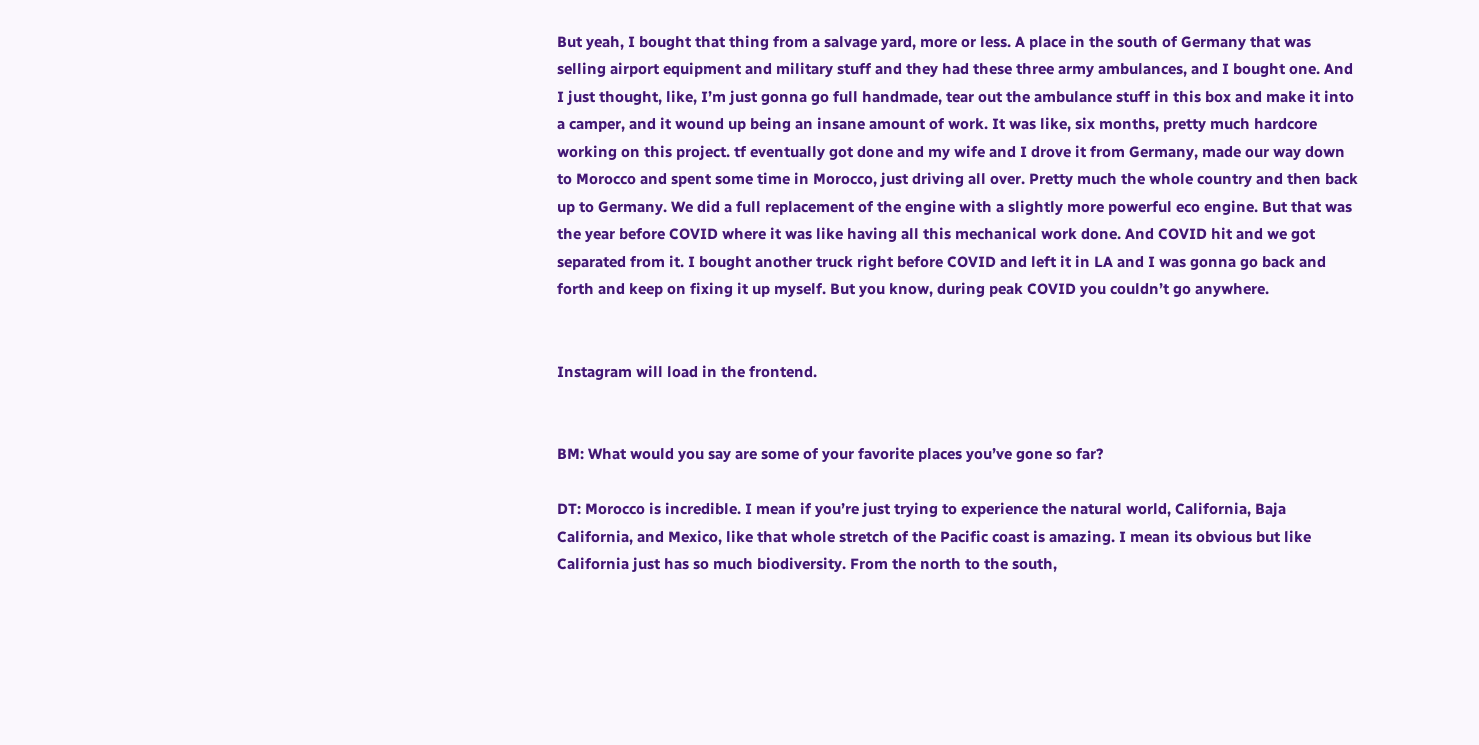But yeah, I bought that thing from a salvage yard, more or less. A place in the south of Germany that was selling airport equipment and military stuff and they had these three army ambulances, and I bought one. And I just thought, like, I’m just gonna go full handmade, tear out the ambulance stuff in this box and make it into a camper, and it wound up being an insane amount of work. It was like, six months, pretty much hardcore working on this project. tf eventually got done and my wife and I drove it from Germany, made our way down to Morocco and spent some time in Morocco, just driving all over. Pretty much the whole country and then back up to Germany. We did a full replacement of the engine with a slightly more powerful eco engine. But that was the year before COVID where it was like having all this mechanical work done. And COVID hit and we got separated from it. I bought another truck right before COVID and left it in LA and I was gonna go back and forth and keep on fixing it up myself. But you know, during peak COVID you couldn’t go anywhere.


Instagram will load in the frontend.


BM: What would you say are some of your favorite places you’ve gone so far?

DT: Morocco is incredible. I mean if you’re just trying to experience the natural world, California, Baja California, and Mexico, like that whole stretch of the Pacific coast is amazing. I mean its obvious but like California just has so much biodiversity. From the north to the south,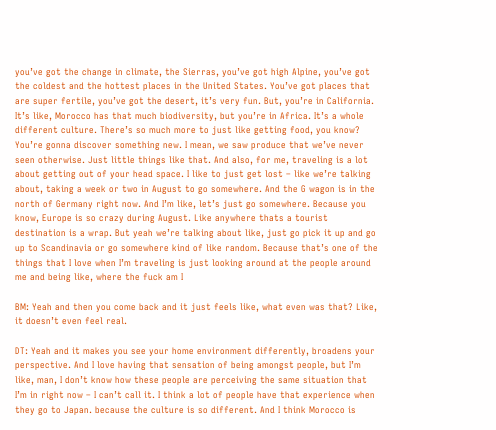you’ve got the change in climate, the Sierras, you’ve got high Alpine, you’ve got the coldest and the hottest places in the United States. You’ve got places that are super fertile, you’ve got the desert, it’s very fun. But, you’re in California. It’s like, Morocco has that much biodiversity, but you’re in Africa. It’s a whole different culture. There’s so much more to just like getting food, you know? You’re gonna discover something new. I mean, we saw produce that we’ve never seen otherwise. Just little things like that. And also, for me, traveling is a lot about getting out of your head space. I like to just get lost – like we’re talking about, taking a week or two in August to go somewhere. And the G wagon is in the north of Germany right now. And I’m like, let’s just go somewhere. Because you know, Europe is so crazy during August. Like anywhere thats a tourist destination is a wrap. But yeah we’re talking about like, just go pick it up and go up to Scandinavia or go somewhere kind of like random. Because that’s one of the things that I love when I’m traveling is just looking around at the people around me and being like, where the fuck am I

BM: Yeah and then you come back and it just feels like, what even was that? Like, it doesn’t even feel real.

DT: Yeah and it makes you see your home environment differently, broadens your perspective. And I love having that sensation of being amongst people, but I’m like, man, I don’t know how these people are perceiving the same situation that I’m in right now – I can’t call it. I think a lot of people have that experience when they go to Japan. because the culture is so different. And I think Morocco is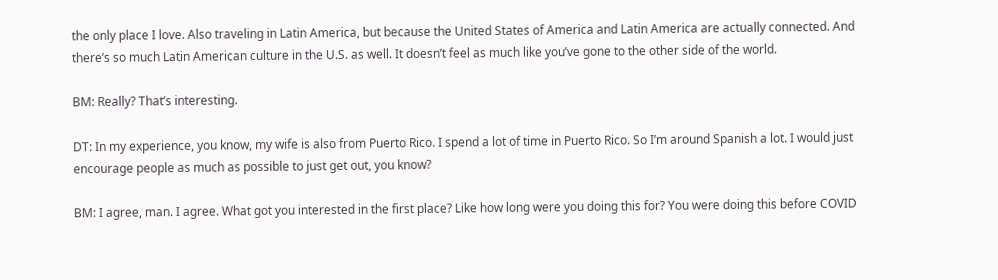the only place I love. Also traveling in Latin America, but because the United States of America and Latin America are actually connected. And there’s so much Latin American culture in the U.S. as well. It doesn’t feel as much like you’ve gone to the other side of the world.

BM: Really? That’s interesting.

DT: In my experience, you know, my wife is also from Puerto Rico. I spend a lot of time in Puerto Rico. So I’m around Spanish a lot. I would just encourage people as much as possible to just get out, you know?

BM: I agree, man. I agree. What got you interested in the first place? Like how long were you doing this for? You were doing this before COVID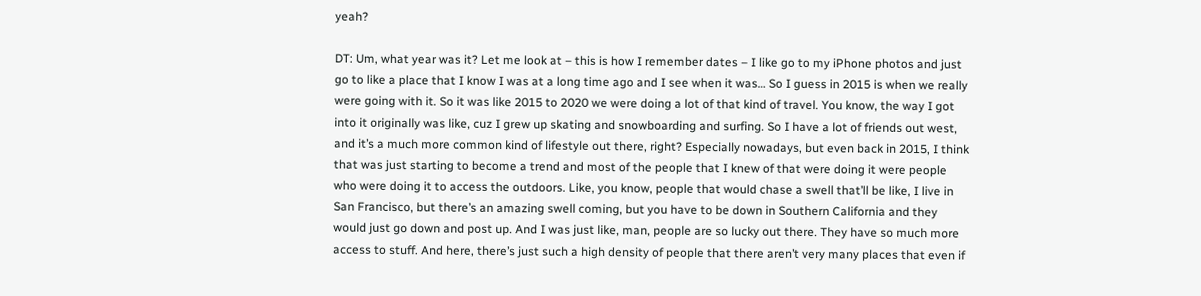yeah?

DT: Um, what year was it? Let me look at – this is how I remember dates – I like go to my iPhone photos and just go to like a place that I know I was at a long time ago and I see when it was… So I guess in 2015 is when we really were going with it. So it was like 2015 to 2020 we were doing a lot of that kind of travel. You know, the way I got into it originally was like, cuz I grew up skating and snowboarding and surfing. So I have a lot of friends out west, and it’s a much more common kind of lifestyle out there, right? Especially nowadays, but even back in 2015, I think that was just starting to become a trend and most of the people that I knew of that were doing it were people who were doing it to access the outdoors. Like, you know, people that would chase a swell that’ll be like, I live in San Francisco, but there’s an amazing swell coming, but you have to be down in Southern California and they would just go down and post up. And I was just like, man, people are so lucky out there. They have so much more access to stuff. And here, there’s just such a high density of people that there aren’t very many places that even if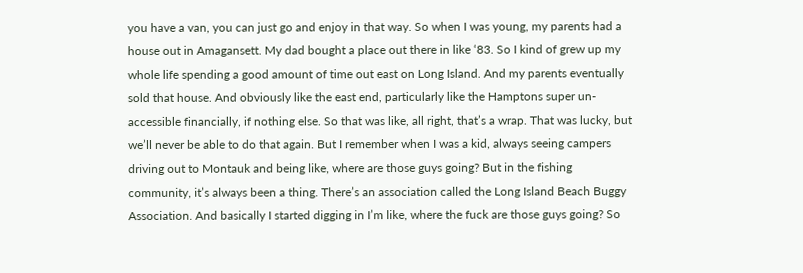you have a van, you can just go and enjoy in that way. So when I was young, my parents had a house out in Amagansett. My dad bought a place out there in like ‘83. So I kind of grew up my whole life spending a good amount of time out east on Long Island. And my parents eventually sold that house. And obviously like the east end, particularly like the Hamptons super un-accessible financially, if nothing else. So that was like, all right, that’s a wrap. That was lucky, but we’ll never be able to do that again. But I remember when I was a kid, always seeing campers driving out to Montauk and being like, where are those guys going? But in the fishing community, it’s always been a thing. There’s an association called the Long Island Beach Buggy Association. And basically I started digging in I’m like, where the fuck are those guys going? So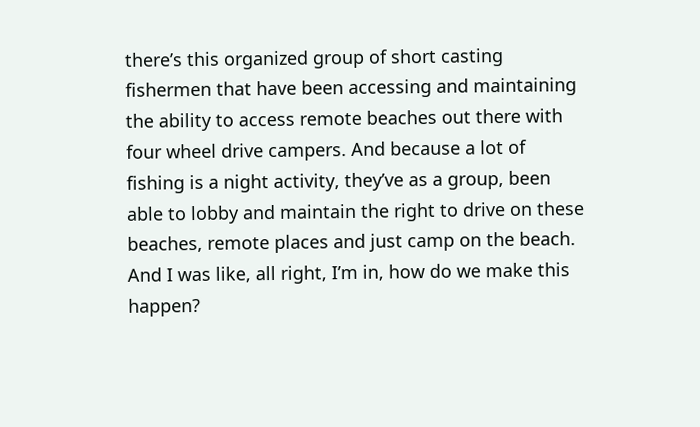there’s this organized group of short casting fishermen that have been accessing and maintaining the ability to access remote beaches out there with four wheel drive campers. And because a lot of fishing is a night activity, they’ve as a group, been able to lobby and maintain the right to drive on these beaches, remote places and just camp on the beach. And I was like, all right, I’m in, how do we make this happen?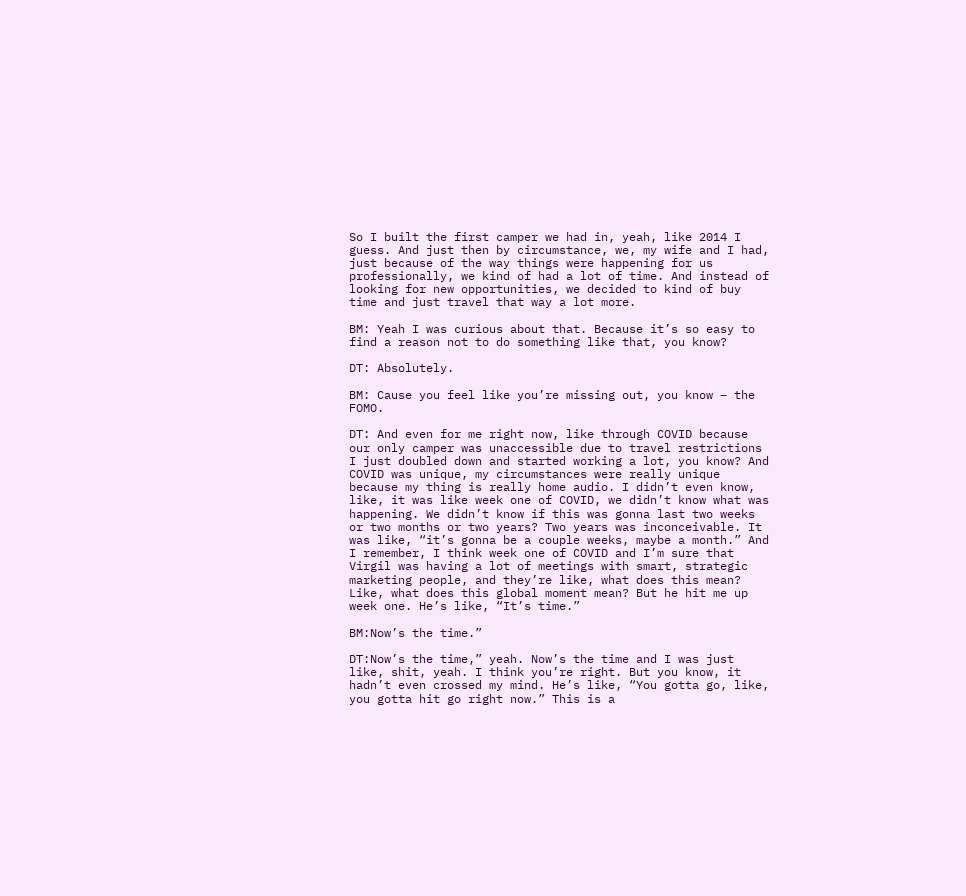So I built the first camper we had in, yeah, like 2014 I guess. And just then by circumstance, we, my wife and I had, just because of the way things were happening for us professionally, we kind of had a lot of time. And instead of looking for new opportunities, we decided to kind of buy time and just travel that way a lot more.

BM: Yeah I was curious about that. Because it’s so easy to find a reason not to do something like that, you know?

DT: Absolutely.

BM: Cause you feel like you’re missing out, you know – the FOMO.

DT: And even for me right now, like through COVID because our only camper was unaccessible due to travel restrictions I just doubled down and started working a lot, you know? And COVID was unique, my circumstances were really unique because my thing is really home audio. I didn’t even know, like, it was like week one of COVID, we didn’t know what was happening. We didn’t know if this was gonna last two weeks or two months or two years? Two years was inconceivable. It was like, “it’s gonna be a couple weeks, maybe a month.” And I remember, I think week one of COVID and I’m sure that Virgil was having a lot of meetings with smart, strategic marketing people, and they’re like, what does this mean? Like, what does this global moment mean? But he hit me up week one. He’s like, “It’s time.”

BM:Now’s the time.”

DT:Now’s the time,” yeah. Now’s the time and I was just like, shit, yeah. I think you’re right. But you know, it hadn’t even crossed my mind. He’s like, “You gotta go, like, you gotta hit go right now.” This is a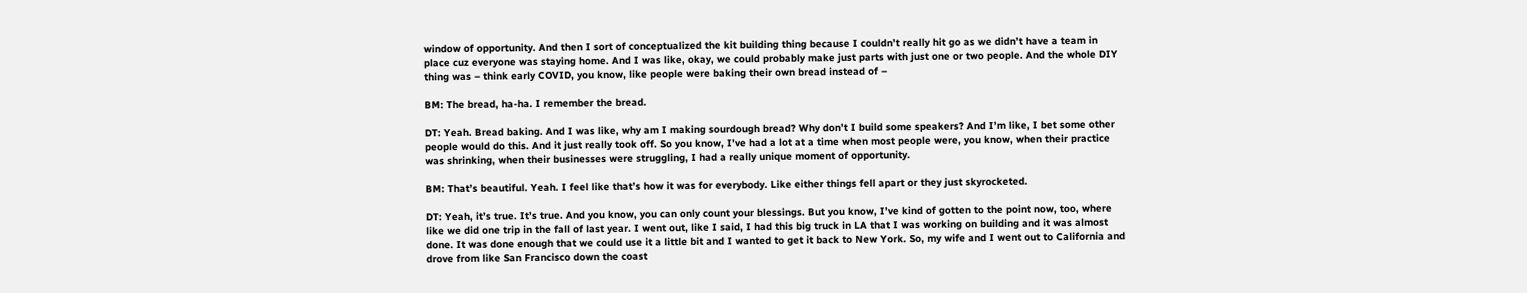window of opportunity. And then I sort of conceptualized the kit building thing because I couldn’t really hit go as we didn’t have a team in place cuz everyone was staying home. And I was like, okay, we could probably make just parts with just one or two people. And the whole DIY thing was – think early COVID, you know, like people were baking their own bread instead of –

BM: The bread, ha-ha. I remember the bread.

DT: Yeah. Bread baking. And I was like, why am I making sourdough bread? Why don’t I build some speakers? And I’m like, I bet some other people would do this. And it just really took off. So you know, I’ve had a lot at a time when most people were, you know, when their practice was shrinking, when their businesses were struggling, I had a really unique moment of opportunity.

BM: That’s beautiful. Yeah. I feel like that’s how it was for everybody. Like either things fell apart or they just skyrocketed.

DT: Yeah, it’s true. It’s true. And you know, you can only count your blessings. But you know, I’ve kind of gotten to the point now, too, where like we did one trip in the fall of last year. I went out, like I said, I had this big truck in LA that I was working on building and it was almost done. It was done enough that we could use it a little bit and I wanted to get it back to New York. So, my wife and I went out to California and drove from like San Francisco down the coast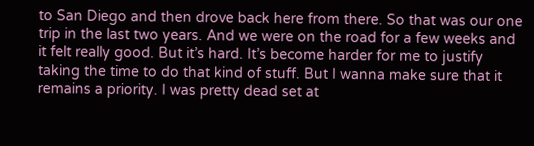to San Diego and then drove back here from there. So that was our one trip in the last two years. And we were on the road for a few weeks and it felt really good. But it’s hard. It’s become harder for me to justify taking the time to do that kind of stuff. But I wanna make sure that it remains a priority. I was pretty dead set at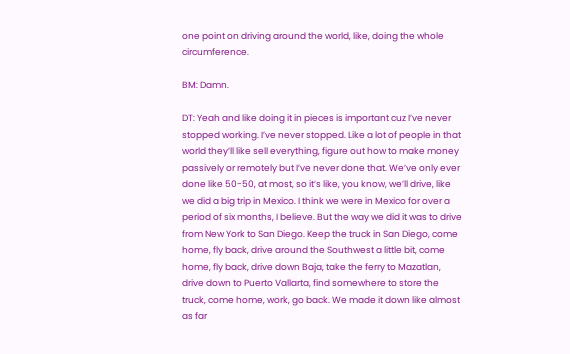one point on driving around the world, like, doing the whole circumference.

BM: Damn.

DT: Yeah and like doing it in pieces is important cuz I’ve never stopped working. I’ve never stopped. Like a lot of people in that world they’ll like sell everything, figure out how to make money passively or remotely but I’ve never done that. We’ve only ever done like 50-50, at most, so it’s like, you know, we’ll drive, like we did a big trip in Mexico. I think we were in Mexico for over a period of six months, I believe. But the way we did it was to drive from New York to San Diego. Keep the truck in San Diego, come home, fly back, drive around the Southwest a little bit, come home, fly back, drive down Baja, take the ferry to Mazatlan, drive down to Puerto Vallarta, find somewhere to store the truck, come home, work, go back. We made it down like almost as far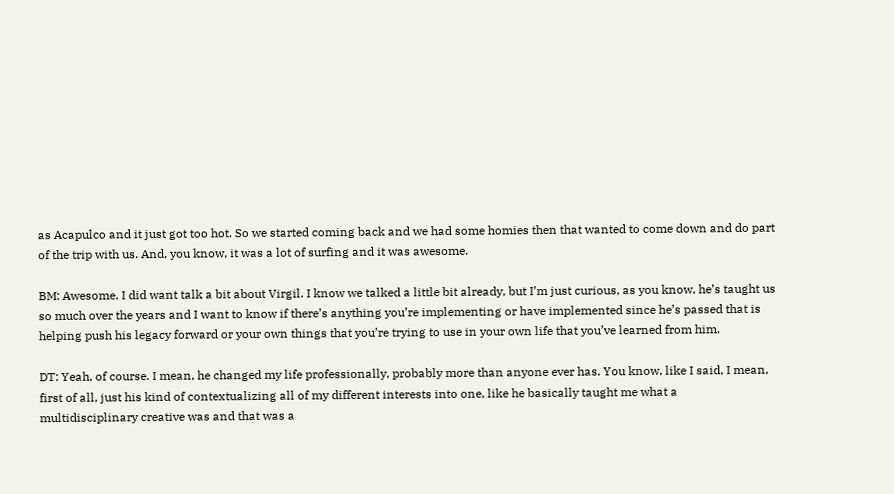as Acapulco and it just got too hot. So we started coming back and we had some homies then that wanted to come down and do part of the trip with us. And, you know, it was a lot of surfing and it was awesome.

BM: Awesome. I did want talk a bit about Virgil. I know we talked a little bit already, but I’m just curious, as you know, he’s taught us so much over the years and I want to know if there’s anything you’re implementing or have implemented since he’s passed that is helping push his legacy forward or your own things that you’re trying to use in your own life that you’ve learned from him.

DT: Yeah, of course. I mean, he changed my life professionally, probably more than anyone ever has. You know, like I said, I mean, first of all, just his kind of contextualizing all of my different interests into one, like he basically taught me what a multidisciplinary creative was and that was a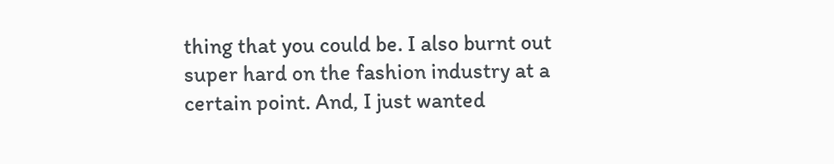thing that you could be. I also burnt out super hard on the fashion industry at a certain point. And, I just wanted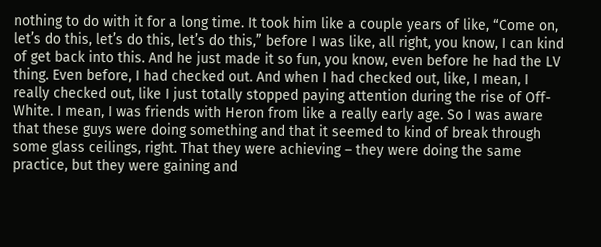nothing to do with it for a long time. It took him like a couple years of like, “Come on, let’s do this, let’s do this, let’s do this,” before I was like, all right, you know, I can kind of get back into this. And he just made it so fun, you know, even before he had the LV thing. Even before, I had checked out. And when I had checked out, like, I mean, I really checked out, like I just totally stopped paying attention during the rise of Off-White. I mean, I was friends with Heron from like a really early age. So I was aware that these guys were doing something and that it seemed to kind of break through some glass ceilings, right. That they were achieving – they were doing the same practice, but they were gaining and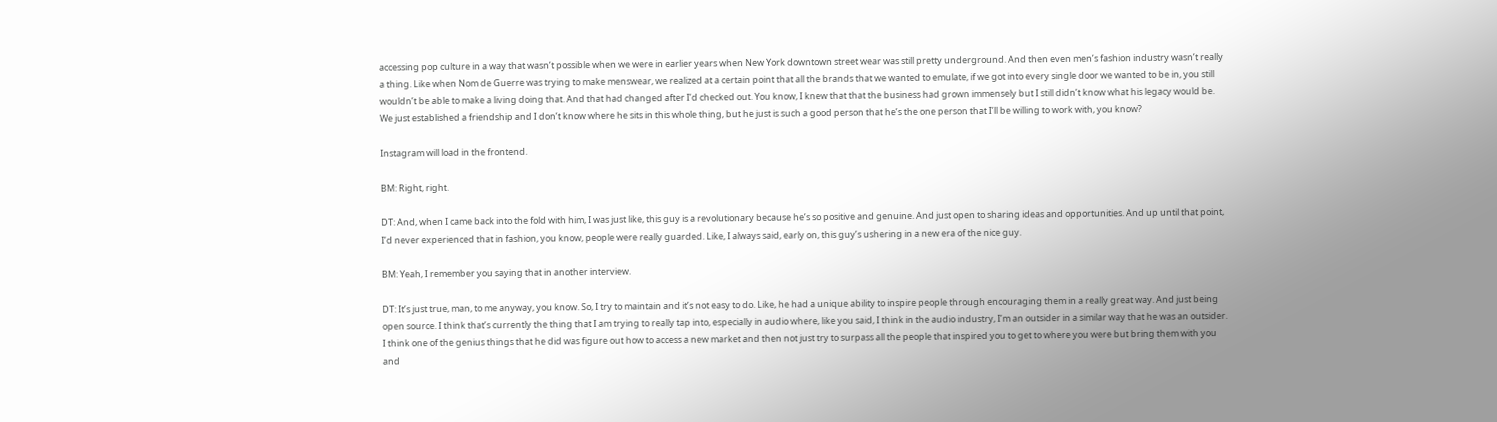accessing pop culture in a way that wasn’t possible when we were in earlier years when New York downtown street wear was still pretty underground. And then even men’s fashion industry wasn’t really a thing. Like when Nom de Guerre was trying to make menswear, we realized at a certain point that all the brands that we wanted to emulate, if we got into every single door we wanted to be in, you still wouldn’t be able to make a living doing that. And that had changed after I’d checked out. You know, I knew that that the business had grown immensely but I still didn’t know what his legacy would be. We just established a friendship and I don’t know where he sits in this whole thing, but he just is such a good person that he’s the one person that I’ll be willing to work with, you know?

Instagram will load in the frontend.

BM: Right, right.

DT: And, when I came back into the fold with him, I was just like, this guy is a revolutionary because he’s so positive and genuine. And just open to sharing ideas and opportunities. And up until that point, I’d never experienced that in fashion, you know, people were really guarded. Like, I always said, early on, this guy’s ushering in a new era of the nice guy.

BM: Yeah, I remember you saying that in another interview.

DT: It’s just true, man, to me anyway, you know. So, I try to maintain and it’s not easy to do. Like, he had a unique ability to inspire people through encouraging them in a really great way. And just being open source. I think that’s currently the thing that I am trying to really tap into, especially in audio where, like you said, I think in the audio industry, I’m an outsider in a similar way that he was an outsider. I think one of the genius things that he did was figure out how to access a new market and then not just try to surpass all the people that inspired you to get to where you were but bring them with you and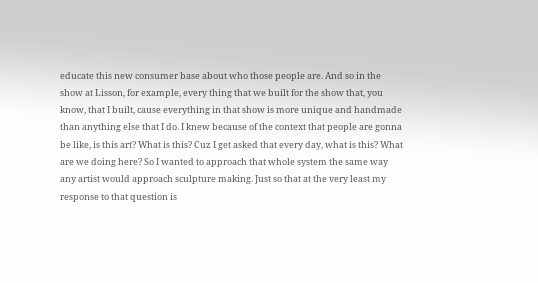educate this new consumer base about who those people are. And so in the show at Lisson, for example, every thing that we built for the show that, you know, that I built, cause everything in that show is more unique and handmade than anything else that I do. I knew because of the context that people are gonna be like, is this art? What is this? Cuz I get asked that every day, what is this? What are we doing here? So I wanted to approach that whole system the same way any artist would approach sculpture making. Just so that at the very least my response to that question is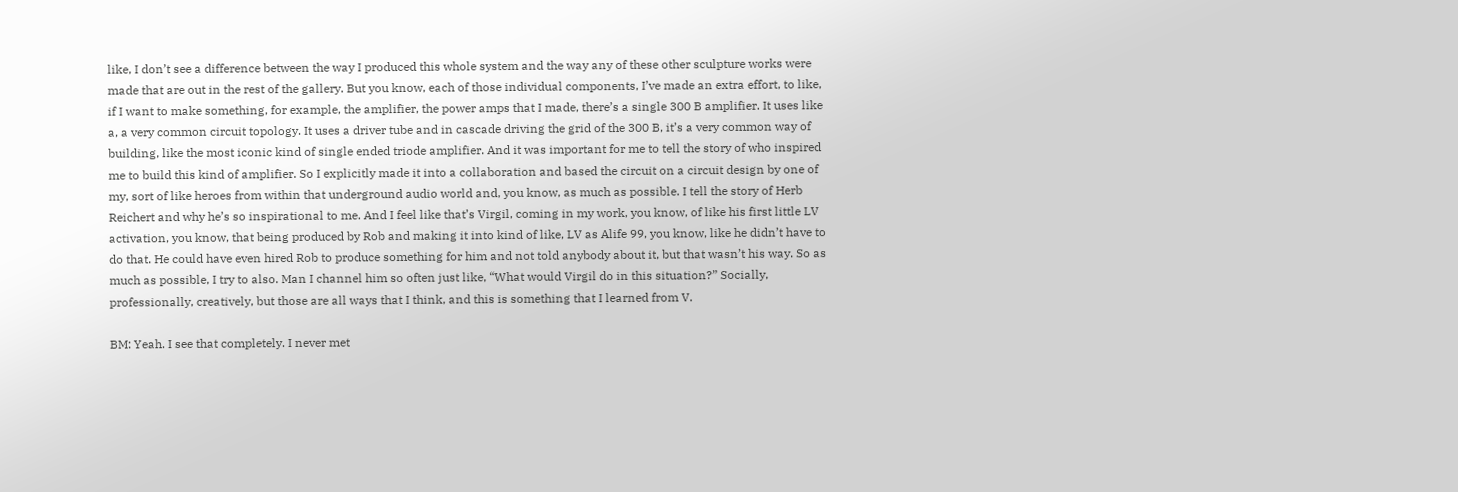like, I don’t see a difference between the way I produced this whole system and the way any of these other sculpture works were made that are out in the rest of the gallery. But you know, each of those individual components, I’ve made an extra effort, to like, if I want to make something, for example, the amplifier, the power amps that I made, there’s a single 300 B amplifier. It uses like a, a very common circuit topology. It uses a driver tube and in cascade driving the grid of the 300 B, it’s a very common way of building, like the most iconic kind of single ended triode amplifier. And it was important for me to tell the story of who inspired me to build this kind of amplifier. So I explicitly made it into a collaboration and based the circuit on a circuit design by one of my, sort of like heroes from within that underground audio world and, you know, as much as possible. I tell the story of Herb Reichert and why he’s so inspirational to me. And I feel like that’s Virgil, coming in my work, you know, of like his first little LV activation, you know, that being produced by Rob and making it into kind of like, LV as Alife 99, you know, like he didn’t have to do that. He could have even hired Rob to produce something for him and not told anybody about it, but that wasn’t his way. So as much as possible, I try to also. Man I channel him so often just like, “What would Virgil do in this situation?” Socially, professionally, creatively, but those are all ways that I think, and this is something that I learned from V.

BM: Yeah. I see that completely. I never met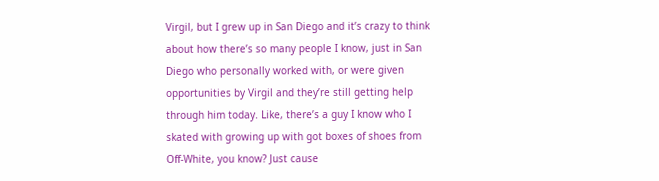Virgil, but I grew up in San Diego and it’s crazy to think about how there’s so many people I know, just in San Diego who personally worked with, or were given opportunities by Virgil and they’re still getting help through him today. Like, there’s a guy I know who I skated with growing up with got boxes of shoes from Off-White, you know? Just cause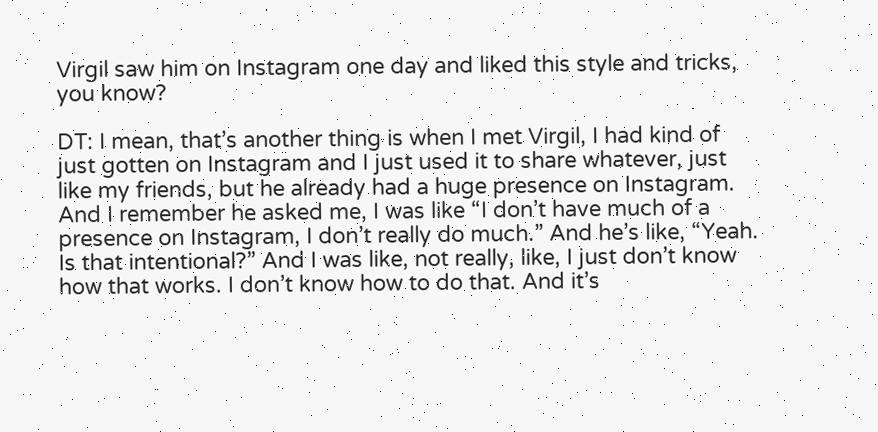Virgil saw him on Instagram one day and liked this style and tricks, you know?

DT: I mean, that’s another thing is when I met Virgil, I had kind of just gotten on Instagram and I just used it to share whatever, just like my friends, but he already had a huge presence on Instagram. And I remember he asked me, I was like “I don’t have much of a presence on Instagram, I don’t really do much.” And he’s like, “Yeah. Is that intentional?” And I was like, not really, like, I just don’t know how that works. I don’t know how to do that. And it’s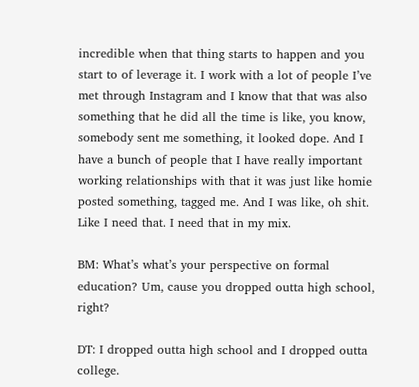incredible when that thing starts to happen and you start to of leverage it. I work with a lot of people I’ve met through Instagram and I know that that was also something that he did all the time is like, you know, somebody sent me something, it looked dope. And I have a bunch of people that I have really important working relationships with that it was just like homie posted something, tagged me. And I was like, oh shit. Like I need that. I need that in my mix.

BM: What’s what’s your perspective on formal education? Um, cause you dropped outta high school, right?

DT: I dropped outta high school and I dropped outta college.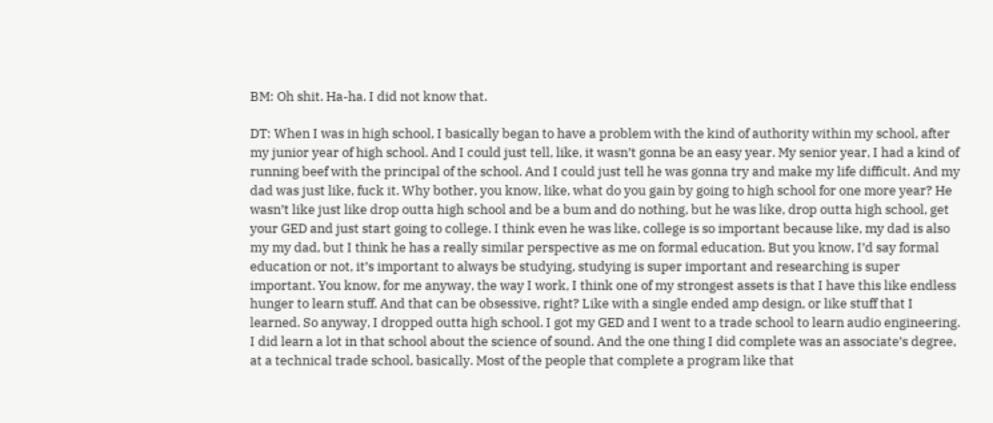BM: Oh shit. Ha-ha. I did not know that.

DT: When I was in high school, I basically began to have a problem with the kind of authority within my school, after my junior year of high school. And I could just tell, like, it wasn’t gonna be an easy year. My senior year, I had a kind of running beef with the principal of the school. And I could just tell he was gonna try and make my life difficult. And my dad was just like, fuck it. Why bother, you know, like, what do you gain by going to high school for one more year? He wasn’t like just like drop outta high school and be a bum and do nothing, but he was like, drop outta high school, get your GED and just start going to college. I think even he was like, college is so important because like, my dad is also my my dad, but I think he has a really similar perspective as me on formal education. But you know, I’d say formal education or not, it’s important to always be studying, studying is super important and researching is super important. You know, for me anyway, the way I work, I think one of my strongest assets is that I have this like endless hunger to learn stuff. And that can be obsessive, right? Like with a single ended amp design, or like stuff that I learned. So anyway, I dropped outta high school. I got my GED and I went to a trade school to learn audio engineering. I did learn a lot in that school about the science of sound. And the one thing I did complete was an associate’s degree, at a technical trade school, basically. Most of the people that complete a program like that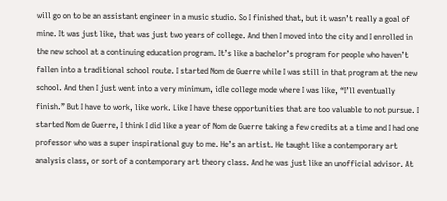will go on to be an assistant engineer in a music studio. So I finished that, but it wasn’t really a goal of mine. It was just like, that was just two years of college. And then I moved into the city and I enrolled in the new school at a continuing education program. It’s like a bachelor’s program for people who haven’t fallen into a traditional school route. I started Nom de Guerre while I was still in that program at the new school. And then I just went into a very minimum, idle college mode where I was like, “I’ll eventually finish.” But I have to work, like work. Like I have these opportunities that are too valuable to not pursue. I started Nom de Guerre, I think I did like a year of Nom de Guerre taking a few credits at a time and I had one professor who was a super inspirational guy to me. He’s an artist. He taught like a contemporary art analysis class, or sort of a contemporary art theory class. And he was just like an unofficial advisor. At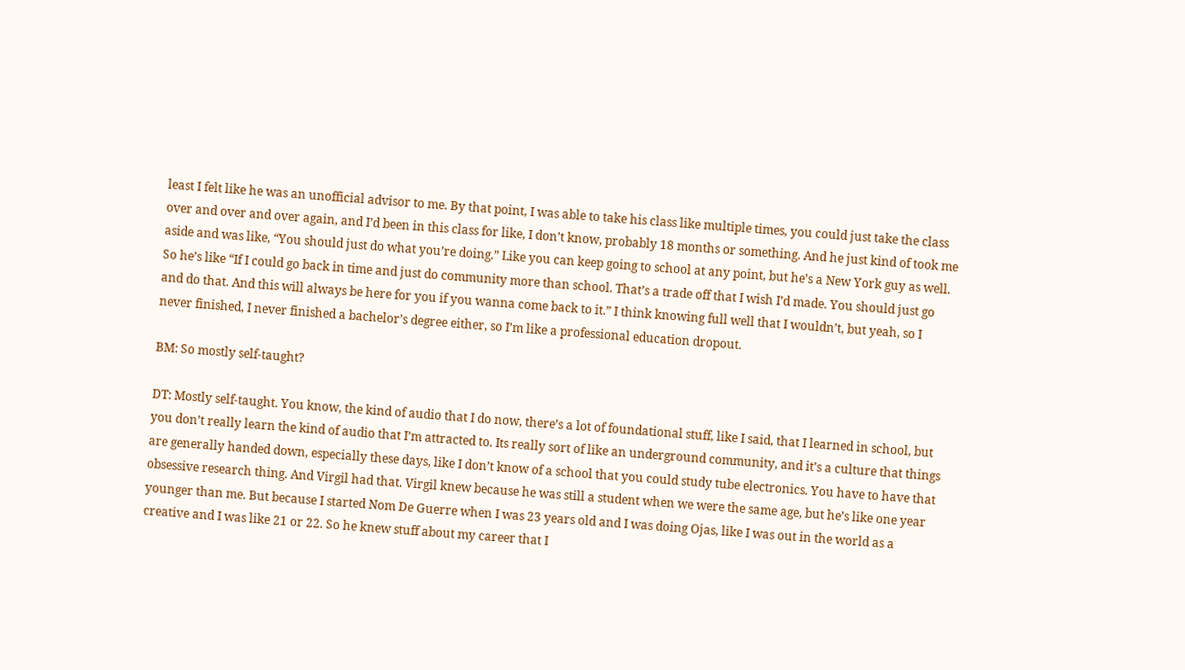least I felt like he was an unofficial advisor to me. By that point, I was able to take his class like multiple times, you could just take the class over and over and over again, and I’d been in this class for like, I don’t know, probably 18 months or something. And he just kind of took me aside and was like, “You should just do what you’re doing.” Like you can keep going to school at any point, but he’s a New York guy as well. So he’s like “If I could go back in time and just do community more than school. That’s a trade off that I wish I’d made. You should just go and do that. And this will always be here for you if you wanna come back to it.” I think knowing full well that I wouldn’t, but yeah, so I never finished, I never finished a bachelor’s degree either, so I’m like a professional education dropout.

BM: So mostly self-taught?

DT: Mostly self-taught. You know, the kind of audio that I do now, there’s a lot of foundational stuff, like I said, that I learned in school, but you don’t really learn the kind of audio that I’m attracted to. Its really sort of like an underground community, and it’s a culture that things are generally handed down, especially these days, like I don’t know of a school that you could study tube electronics. You have to have that obsessive research thing. And Virgil had that. Virgil knew because he was still a student when we were the same age, but he’s like one year younger than me. But because I started Nom De Guerre when I was 23 years old and I was doing Ojas, like I was out in the world as a creative and I was like 21 or 22. So he knew stuff about my career that I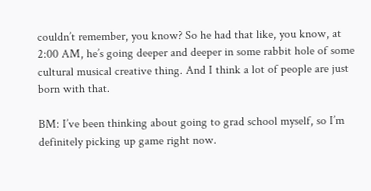couldn’t remember, you know? So he had that like, you know, at 2:00 AM, he’s going deeper and deeper in some rabbit hole of some cultural musical creative thing. And I think a lot of people are just born with that.

BM: I’ve been thinking about going to grad school myself, so I’m definitely picking up game right now.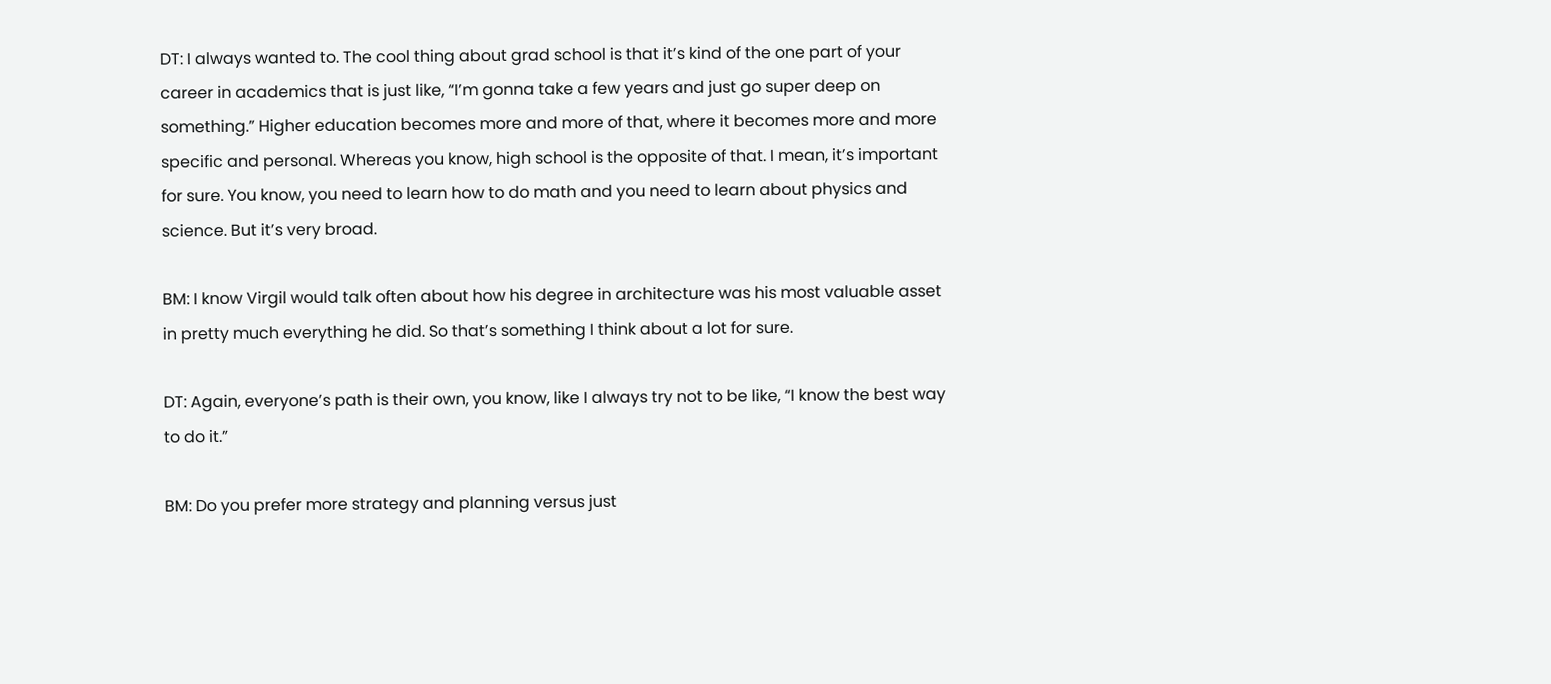DT: I always wanted to. The cool thing about grad school is that it’s kind of the one part of your career in academics that is just like, “I’m gonna take a few years and just go super deep on something.” Higher education becomes more and more of that, where it becomes more and more specific and personal. Whereas you know, high school is the opposite of that. I mean, it’s important for sure. You know, you need to learn how to do math and you need to learn about physics and science. But it’s very broad.

BM: I know Virgil would talk often about how his degree in architecture was his most valuable asset in pretty much everything he did. So that’s something I think about a lot for sure.

DT: Again, everyone’s path is their own, you know, like I always try not to be like, “I know the best way to do it.”

BM: Do you prefer more strategy and planning versus just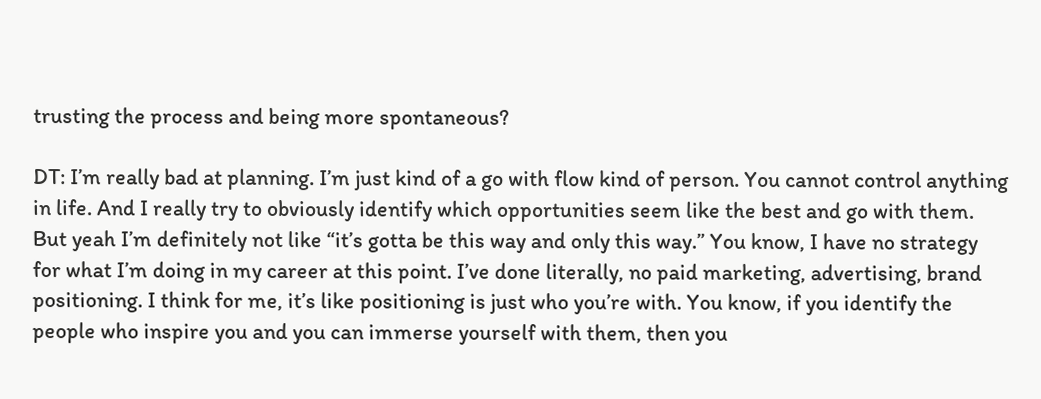trusting the process and being more spontaneous?

DT: I’m really bad at planning. I’m just kind of a go with flow kind of person. You cannot control anything in life. And I really try to obviously identify which opportunities seem like the best and go with them. But yeah I’m definitely not like “it’s gotta be this way and only this way.” You know, I have no strategy for what I’m doing in my career at this point. I’ve done literally, no paid marketing, advertising, brand positioning. I think for me, it’s like positioning is just who you’re with. You know, if you identify the people who inspire you and you can immerse yourself with them, then you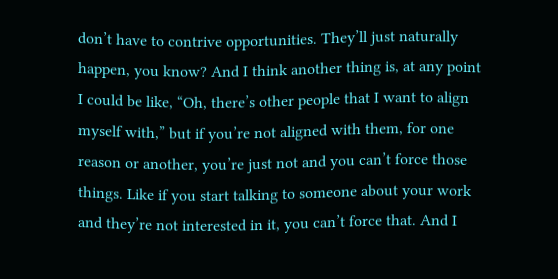don’t have to contrive opportunities. They’ll just naturally happen, you know? And I think another thing is, at any point I could be like, “Oh, there’s other people that I want to align myself with,” but if you’re not aligned with them, for one reason or another, you’re just not and you can’t force those things. Like if you start talking to someone about your work and they’re not interested in it, you can’t force that. And I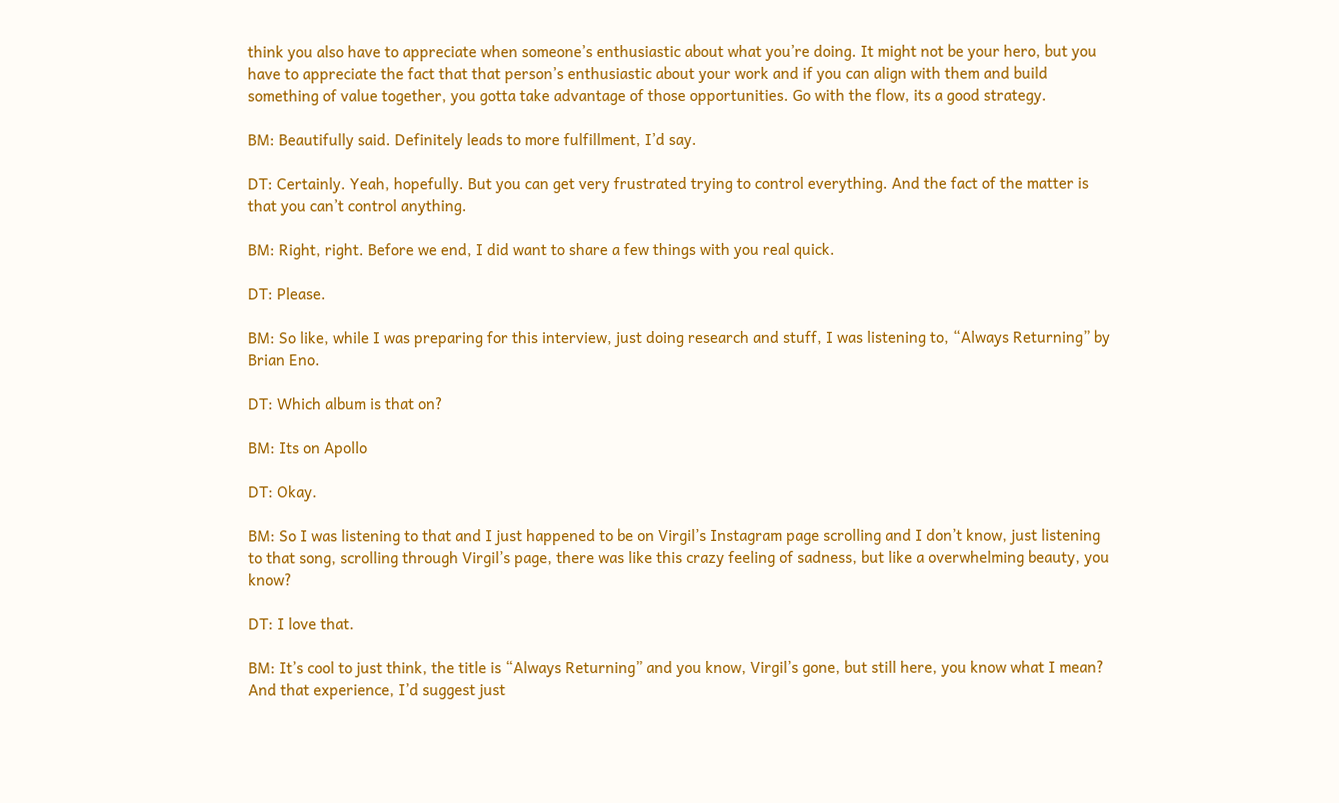think you also have to appreciate when someone’s enthusiastic about what you’re doing. It might not be your hero, but you have to appreciate the fact that that person’s enthusiastic about your work and if you can align with them and build something of value together, you gotta take advantage of those opportunities. Go with the flow, its a good strategy.

BM: Beautifully said. Definitely leads to more fulfillment, I’d say.

DT: Certainly. Yeah, hopefully. But you can get very frustrated trying to control everything. And the fact of the matter is that you can’t control anything.

BM: Right, right. Before we end, I did want to share a few things with you real quick.

DT: Please.

BM: So like, while I was preparing for this interview, just doing research and stuff, I was listening to, “Always Returning” by Brian Eno.

DT: Which album is that on?

BM: Its on Apollo

DT: Okay.

BM: So I was listening to that and I just happened to be on Virgil’s Instagram page scrolling and I don’t know, just listening to that song, scrolling through Virgil’s page, there was like this crazy feeling of sadness, but like a overwhelming beauty, you know?

DT: I love that.

BM: It’s cool to just think, the title is “Always Returning” and you know, Virgil’s gone, but still here, you know what I mean? And that experience, I’d suggest just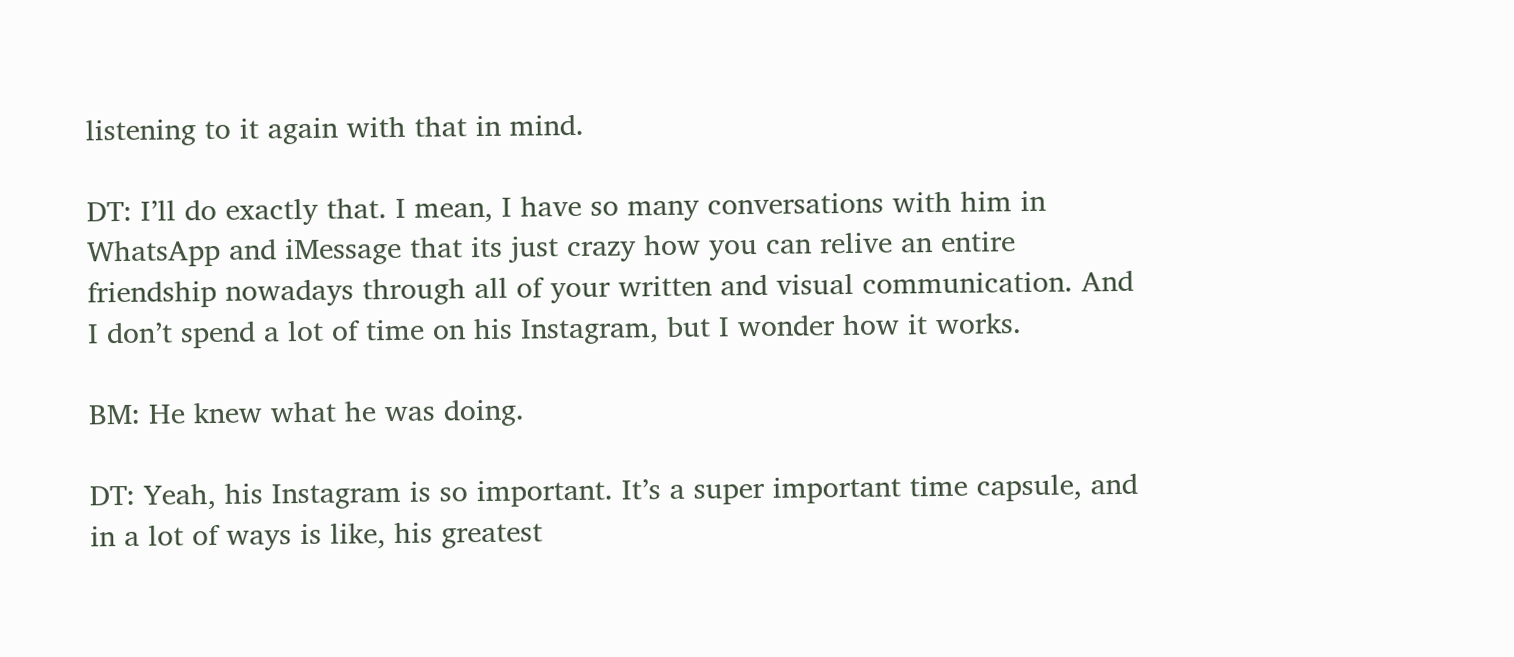listening to it again with that in mind.

DT: I’ll do exactly that. I mean, I have so many conversations with him in WhatsApp and iMessage that its just crazy how you can relive an entire friendship nowadays through all of your written and visual communication. And I don’t spend a lot of time on his Instagram, but I wonder how it works.

BM: He knew what he was doing.

DT: Yeah, his Instagram is so important. It’s a super important time capsule, and in a lot of ways is like, his greatest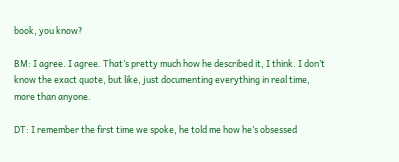book, you know?

BM: I agree. I agree. That’s pretty much how he described it, I think. I don’t know the exact quote, but like, just documenting everything in real time, more than anyone.

DT: I remember the first time we spoke, he told me how he’s obsessed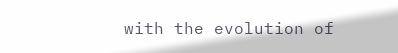with the evolution of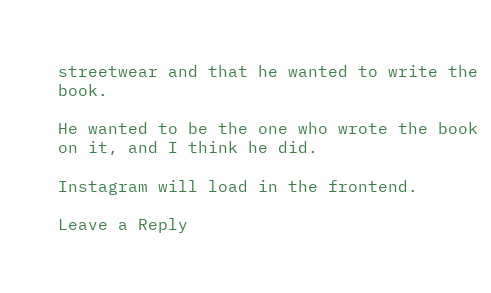streetwear and that he wanted to write the book.

He wanted to be the one who wrote the book on it, and I think he did.

Instagram will load in the frontend.

Leave a Reply